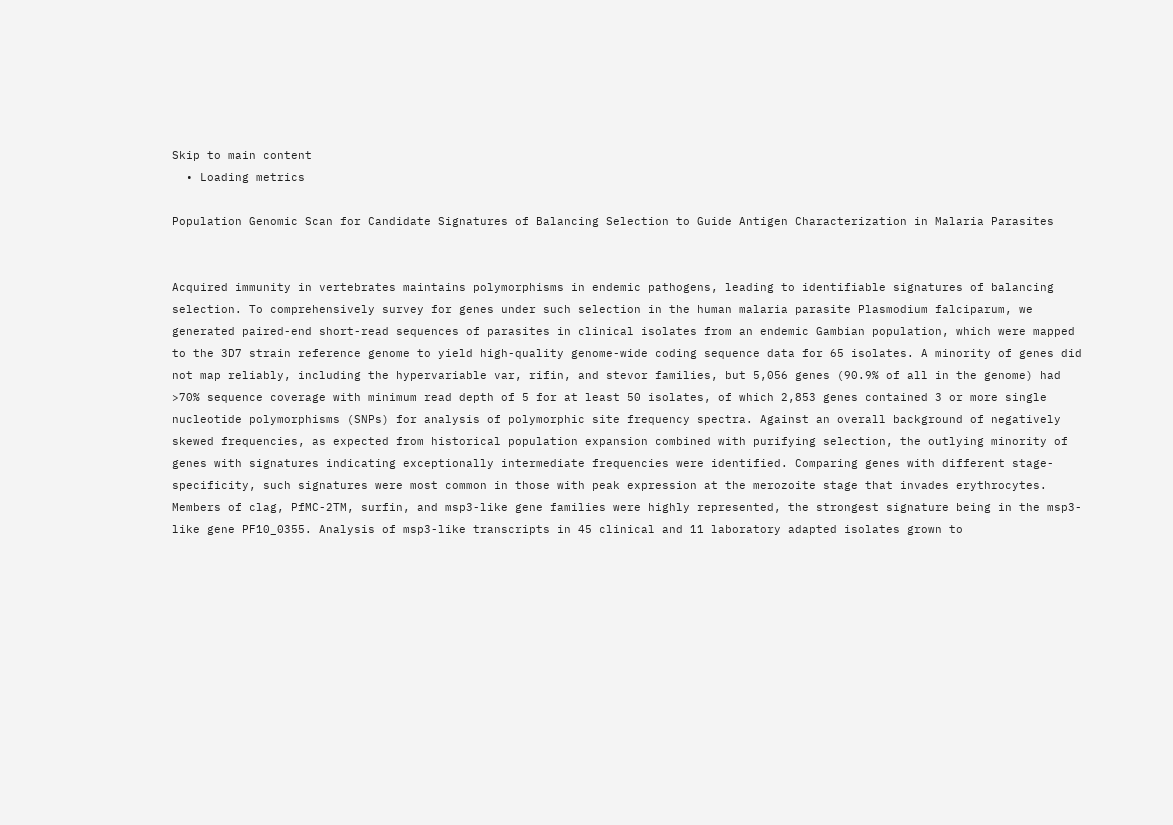Skip to main content
  • Loading metrics

Population Genomic Scan for Candidate Signatures of Balancing Selection to Guide Antigen Characterization in Malaria Parasites


Acquired immunity in vertebrates maintains polymorphisms in endemic pathogens, leading to identifiable signatures of balancing selection. To comprehensively survey for genes under such selection in the human malaria parasite Plasmodium falciparum, we generated paired-end short-read sequences of parasites in clinical isolates from an endemic Gambian population, which were mapped to the 3D7 strain reference genome to yield high-quality genome-wide coding sequence data for 65 isolates. A minority of genes did not map reliably, including the hypervariable var, rifin, and stevor families, but 5,056 genes (90.9% of all in the genome) had >70% sequence coverage with minimum read depth of 5 for at least 50 isolates, of which 2,853 genes contained 3 or more single nucleotide polymorphisms (SNPs) for analysis of polymorphic site frequency spectra. Against an overall background of negatively skewed frequencies, as expected from historical population expansion combined with purifying selection, the outlying minority of genes with signatures indicating exceptionally intermediate frequencies were identified. Comparing genes with different stage-specificity, such signatures were most common in those with peak expression at the merozoite stage that invades erythrocytes. Members of clag, PfMC-2TM, surfin, and msp3-like gene families were highly represented, the strongest signature being in the msp3-like gene PF10_0355. Analysis of msp3-like transcripts in 45 clinical and 11 laboratory adapted isolates grown to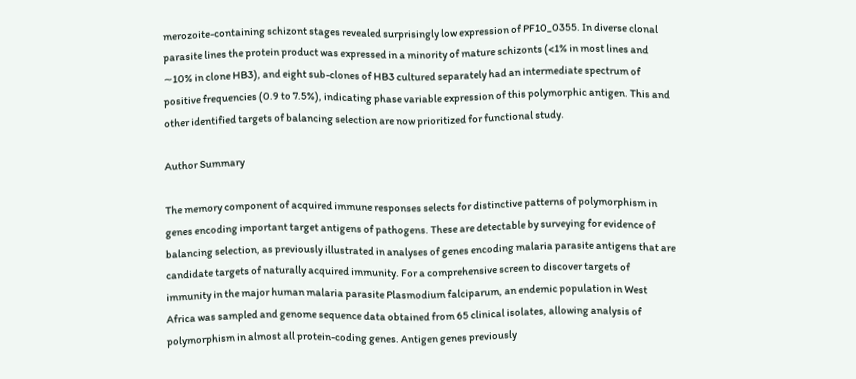merozoite-containing schizont stages revealed surprisingly low expression of PF10_0355. In diverse clonal parasite lines the protein product was expressed in a minority of mature schizonts (<1% in most lines and ∼10% in clone HB3), and eight sub-clones of HB3 cultured separately had an intermediate spectrum of positive frequencies (0.9 to 7.5%), indicating phase variable expression of this polymorphic antigen. This and other identified targets of balancing selection are now prioritized for functional study.

Author Summary

The memory component of acquired immune responses selects for distinctive patterns of polymorphism in genes encoding important target antigens of pathogens. These are detectable by surveying for evidence of balancing selection, as previously illustrated in analyses of genes encoding malaria parasite antigens that are candidate targets of naturally acquired immunity. For a comprehensive screen to discover targets of immunity in the major human malaria parasite Plasmodium falciparum, an endemic population in West Africa was sampled and genome sequence data obtained from 65 clinical isolates, allowing analysis of polymorphism in almost all protein-coding genes. Antigen genes previously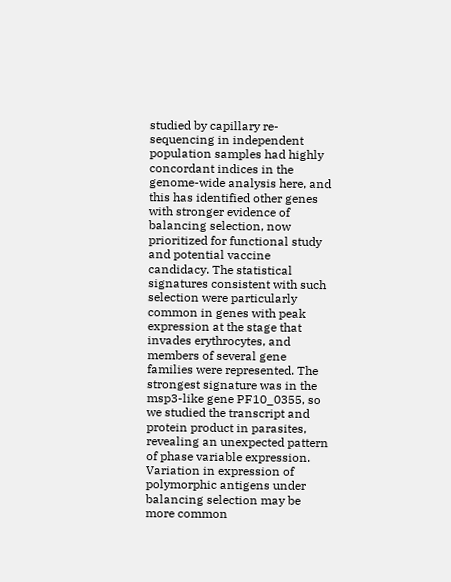studied by capillary re-sequencing in independent population samples had highly concordant indices in the genome-wide analysis here, and this has identified other genes with stronger evidence of balancing selection, now prioritized for functional study and potential vaccine candidacy. The statistical signatures consistent with such selection were particularly common in genes with peak expression at the stage that invades erythrocytes, and members of several gene families were represented. The strongest signature was in the msp3-like gene PF10_0355, so we studied the transcript and protein product in parasites, revealing an unexpected pattern of phase variable expression. Variation in expression of polymorphic antigens under balancing selection may be more common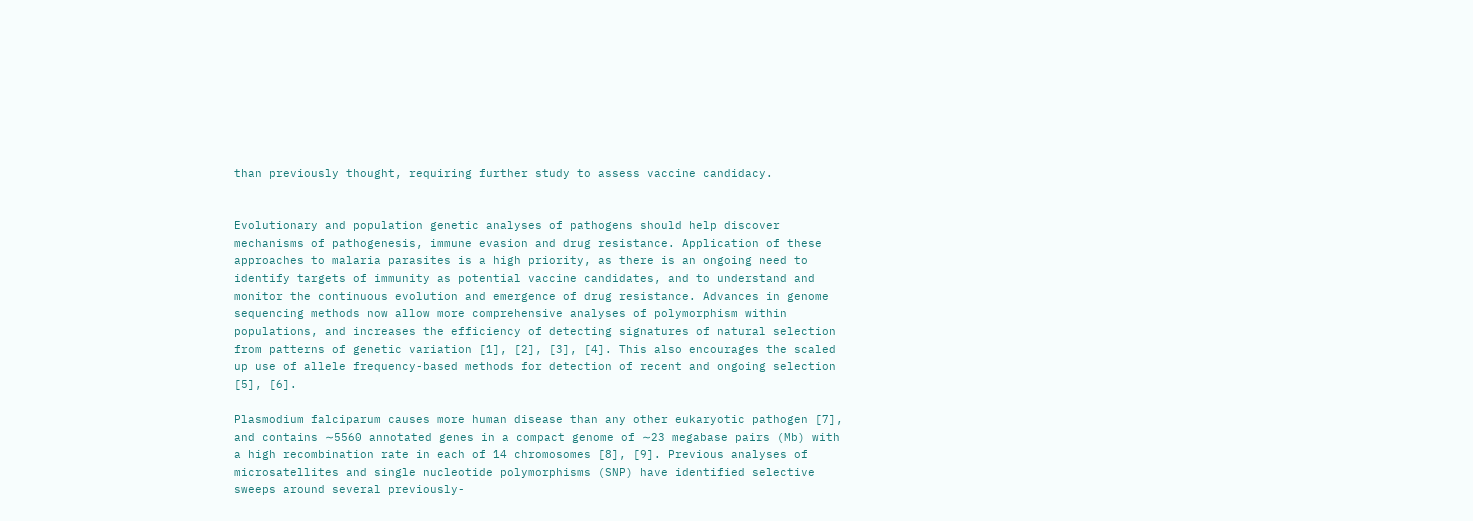than previously thought, requiring further study to assess vaccine candidacy.


Evolutionary and population genetic analyses of pathogens should help discover mechanisms of pathogenesis, immune evasion and drug resistance. Application of these approaches to malaria parasites is a high priority, as there is an ongoing need to identify targets of immunity as potential vaccine candidates, and to understand and monitor the continuous evolution and emergence of drug resistance. Advances in genome sequencing methods now allow more comprehensive analyses of polymorphism within populations, and increases the efficiency of detecting signatures of natural selection from patterns of genetic variation [1], [2], [3], [4]. This also encourages the scaled up use of allele frequency-based methods for detection of recent and ongoing selection [5], [6].

Plasmodium falciparum causes more human disease than any other eukaryotic pathogen [7], and contains ∼5560 annotated genes in a compact genome of ∼23 megabase pairs (Mb) with a high recombination rate in each of 14 chromosomes [8], [9]. Previous analyses of microsatellites and single nucleotide polymorphisms (SNP) have identified selective sweeps around several previously-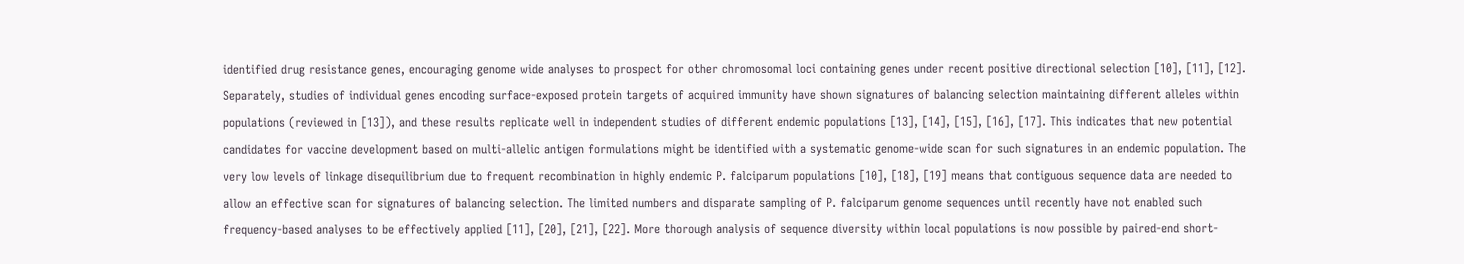identified drug resistance genes, encouraging genome wide analyses to prospect for other chromosomal loci containing genes under recent positive directional selection [10], [11], [12]. Separately, studies of individual genes encoding surface-exposed protein targets of acquired immunity have shown signatures of balancing selection maintaining different alleles within populations (reviewed in [13]), and these results replicate well in independent studies of different endemic populations [13], [14], [15], [16], [17]. This indicates that new potential candidates for vaccine development based on multi-allelic antigen formulations might be identified with a systematic genome-wide scan for such signatures in an endemic population. The very low levels of linkage disequilibrium due to frequent recombination in highly endemic P. falciparum populations [10], [18], [19] means that contiguous sequence data are needed to allow an effective scan for signatures of balancing selection. The limited numbers and disparate sampling of P. falciparum genome sequences until recently have not enabled such frequency-based analyses to be effectively applied [11], [20], [21], [22]. More thorough analysis of sequence diversity within local populations is now possible by paired-end short-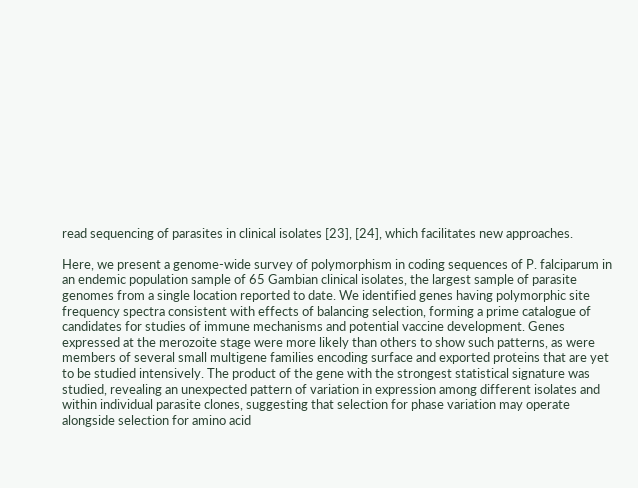read sequencing of parasites in clinical isolates [23], [24], which facilitates new approaches.

Here, we present a genome-wide survey of polymorphism in coding sequences of P. falciparum in an endemic population sample of 65 Gambian clinical isolates, the largest sample of parasite genomes from a single location reported to date. We identified genes having polymorphic site frequency spectra consistent with effects of balancing selection, forming a prime catalogue of candidates for studies of immune mechanisms and potential vaccine development. Genes expressed at the merozoite stage were more likely than others to show such patterns, as were members of several small multigene families encoding surface and exported proteins that are yet to be studied intensively. The product of the gene with the strongest statistical signature was studied, revealing an unexpected pattern of variation in expression among different isolates and within individual parasite clones, suggesting that selection for phase variation may operate alongside selection for amino acid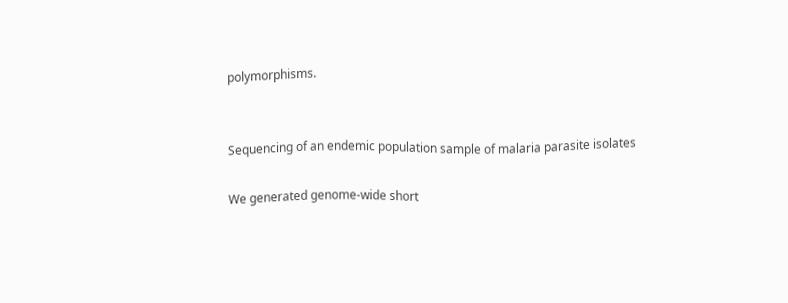polymorphisms.


Sequencing of an endemic population sample of malaria parasite isolates

We generated genome-wide short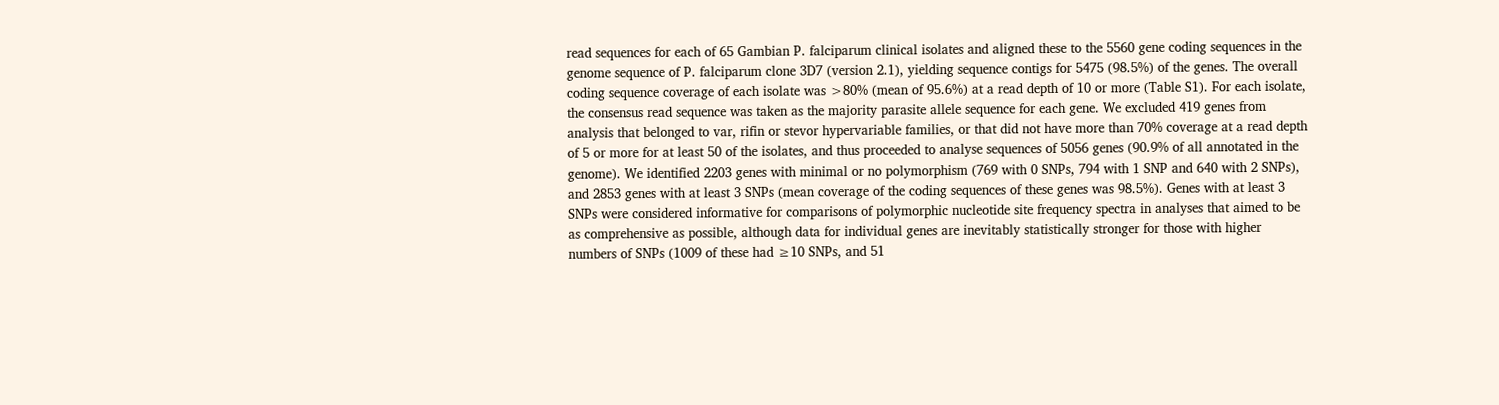read sequences for each of 65 Gambian P. falciparum clinical isolates and aligned these to the 5560 gene coding sequences in the genome sequence of P. falciparum clone 3D7 (version 2.1), yielding sequence contigs for 5475 (98.5%) of the genes. The overall coding sequence coverage of each isolate was >80% (mean of 95.6%) at a read depth of 10 or more (Table S1). For each isolate, the consensus read sequence was taken as the majority parasite allele sequence for each gene. We excluded 419 genes from analysis that belonged to var, rifin or stevor hypervariable families, or that did not have more than 70% coverage at a read depth of 5 or more for at least 50 of the isolates, and thus proceeded to analyse sequences of 5056 genes (90.9% of all annotated in the genome). We identified 2203 genes with minimal or no polymorphism (769 with 0 SNPs, 794 with 1 SNP and 640 with 2 SNPs), and 2853 genes with at least 3 SNPs (mean coverage of the coding sequences of these genes was 98.5%). Genes with at least 3 SNPs were considered informative for comparisons of polymorphic nucleotide site frequency spectra in analyses that aimed to be as comprehensive as possible, although data for individual genes are inevitably statistically stronger for those with higher numbers of SNPs (1009 of these had ≥10 SNPs, and 51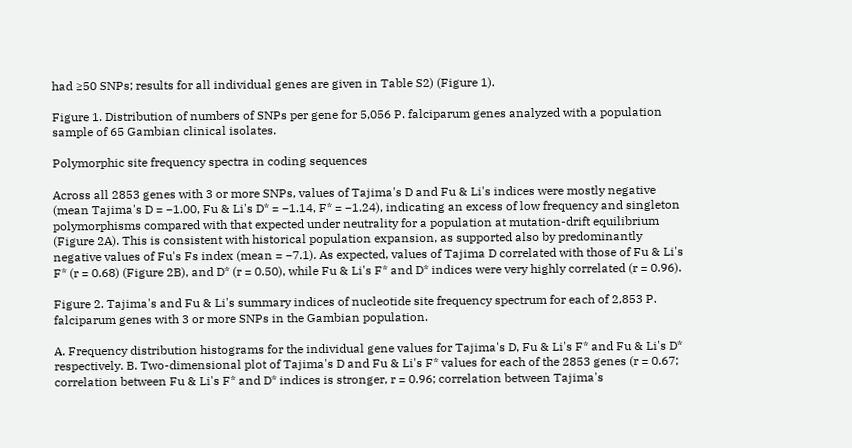had ≥50 SNPs; results for all individual genes are given in Table S2) (Figure 1).

Figure 1. Distribution of numbers of SNPs per gene for 5,056 P. falciparum genes analyzed with a population sample of 65 Gambian clinical isolates.

Polymorphic site frequency spectra in coding sequences

Across all 2853 genes with 3 or more SNPs, values of Tajima's D and Fu & Li's indices were mostly negative (mean Tajima's D = −1.00, Fu & Li's D* = −1.14, F* = −1.24), indicating an excess of low frequency and singleton polymorphisms compared with that expected under neutrality for a population at mutation-drift equilibrium (Figure 2A). This is consistent with historical population expansion, as supported also by predominantly negative values of Fu's Fs index (mean = −7.1). As expected, values of Tajima D correlated with those of Fu & Li's F* (r = 0.68) (Figure 2B), and D* (r = 0.50), while Fu & Li's F* and D* indices were very highly correlated (r = 0.96).

Figure 2. Tajima's and Fu & Li's summary indices of nucleotide site frequency spectrum for each of 2,853 P. falciparum genes with 3 or more SNPs in the Gambian population.

A. Frequency distribution histograms for the individual gene values for Tajima's D, Fu & Li's F* and Fu & Li's D* respectively. B. Two-dimensional plot of Tajima's D and Fu & Li's F* values for each of the 2853 genes (r = 0.67; correlation between Fu & Li's F* and D* indices is stronger, r = 0.96; correlation between Tajima's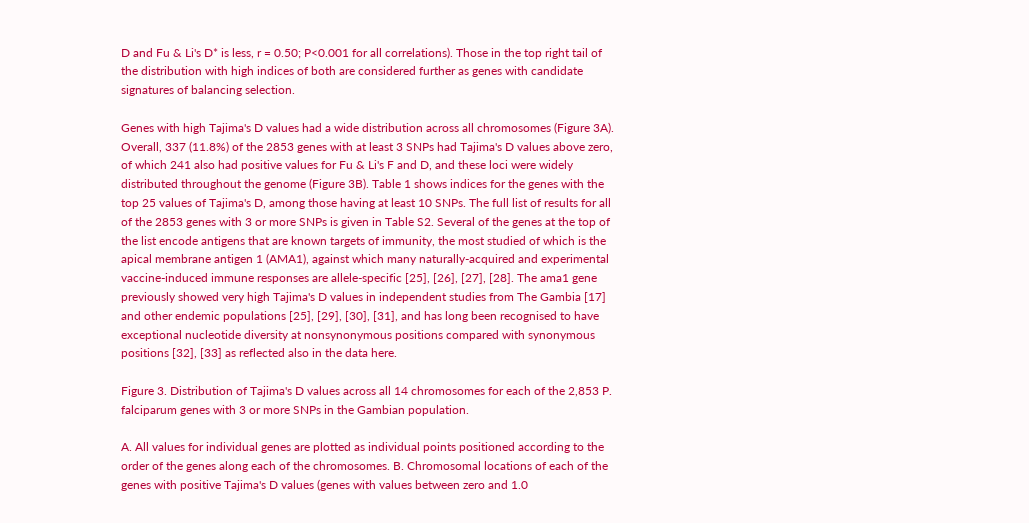D and Fu & Li's D* is less, r = 0.50; P<0.001 for all correlations). Those in the top right tail of the distribution with high indices of both are considered further as genes with candidate signatures of balancing selection.

Genes with high Tajima's D values had a wide distribution across all chromosomes (Figure 3A). Overall, 337 (11.8%) of the 2853 genes with at least 3 SNPs had Tajima's D values above zero, of which 241 also had positive values for Fu & Li's F and D, and these loci were widely distributed throughout the genome (Figure 3B). Table 1 shows indices for the genes with the top 25 values of Tajima's D, among those having at least 10 SNPs. The full list of results for all of the 2853 genes with 3 or more SNPs is given in Table S2. Several of the genes at the top of the list encode antigens that are known targets of immunity, the most studied of which is the apical membrane antigen 1 (AMA1), against which many naturally-acquired and experimental vaccine-induced immune responses are allele-specific [25], [26], [27], [28]. The ama1 gene previously showed very high Tajima's D values in independent studies from The Gambia [17] and other endemic populations [25], [29], [30], [31], and has long been recognised to have exceptional nucleotide diversity at nonsynonymous positions compared with synonymous positions [32], [33] as reflected also in the data here.

Figure 3. Distribution of Tajima's D values across all 14 chromosomes for each of the 2,853 P. falciparum genes with 3 or more SNPs in the Gambian population.

A. All values for individual genes are plotted as individual points positioned according to the order of the genes along each of the chromosomes. B. Chromosomal locations of each of the genes with positive Tajima's D values (genes with values between zero and 1.0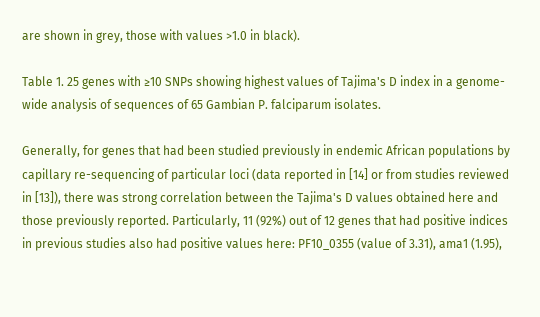are shown in grey, those with values >1.0 in black).

Table 1. 25 genes with ≥10 SNPs showing highest values of Tajima's D index in a genome-wide analysis of sequences of 65 Gambian P. falciparum isolates.

Generally, for genes that had been studied previously in endemic African populations by capillary re-sequencing of particular loci (data reported in [14] or from studies reviewed in [13]), there was strong correlation between the Tajima's D values obtained here and those previously reported. Particularly, 11 (92%) out of 12 genes that had positive indices in previous studies also had positive values here: PF10_0355 (value of 3.31), ama1 (1.95),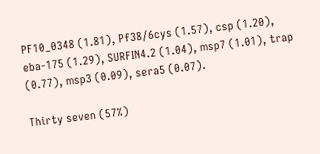PF10_0348 (1.81), Pf38/6cys (1.57), csp (1.20), eba-175 (1.29), SURFIN4.2 (1.04), msp7 (1.01), trap (0.77), msp3 (0.09), sera5 (0.07).

Thirty seven (57%)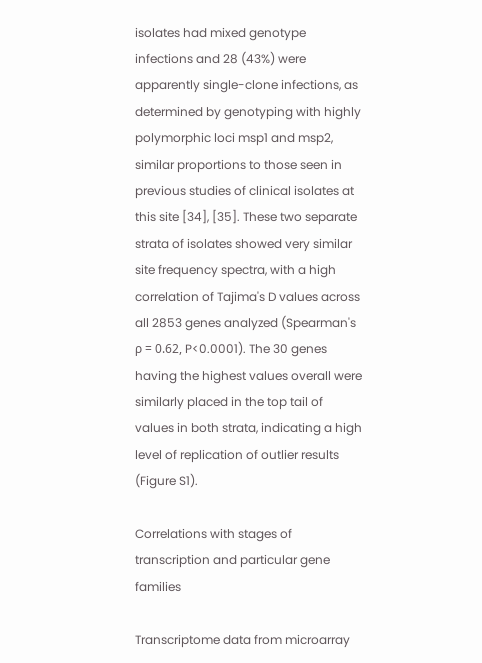isolates had mixed genotype infections and 28 (43%) were apparently single-clone infections, as determined by genotyping with highly polymorphic loci msp1 and msp2, similar proportions to those seen in previous studies of clinical isolates at this site [34], [35]. These two separate strata of isolates showed very similar site frequency spectra, with a high correlation of Tajima's D values across all 2853 genes analyzed (Spearman's ρ = 0.62, P<0.0001). The 30 genes having the highest values overall were similarly placed in the top tail of values in both strata, indicating a high level of replication of outlier results (Figure S1).

Correlations with stages of transcription and particular gene families

Transcriptome data from microarray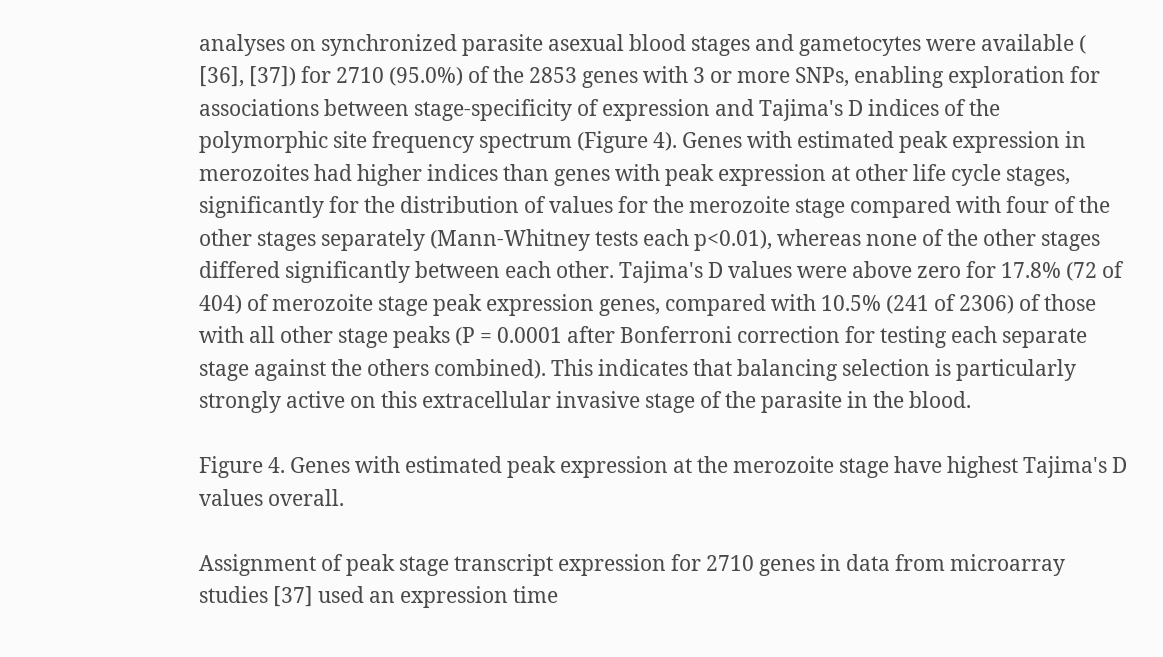analyses on synchronized parasite asexual blood stages and gametocytes were available ( [36], [37]) for 2710 (95.0%) of the 2853 genes with 3 or more SNPs, enabling exploration for associations between stage-specificity of expression and Tajima's D indices of the polymorphic site frequency spectrum (Figure 4). Genes with estimated peak expression in merozoites had higher indices than genes with peak expression at other life cycle stages, significantly for the distribution of values for the merozoite stage compared with four of the other stages separately (Mann-Whitney tests each p<0.01), whereas none of the other stages differed significantly between each other. Tajima's D values were above zero for 17.8% (72 of 404) of merozoite stage peak expression genes, compared with 10.5% (241 of 2306) of those with all other stage peaks (P = 0.0001 after Bonferroni correction for testing each separate stage against the others combined). This indicates that balancing selection is particularly strongly active on this extracellular invasive stage of the parasite in the blood.

Figure 4. Genes with estimated peak expression at the merozoite stage have highest Tajima's D values overall.

Assignment of peak stage transcript expression for 2710 genes in data from microarray studies [37] used an expression time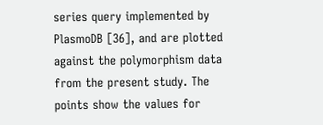series query implemented by PlasmoDB [36], and are plotted against the polymorphism data from the present study. The points show the values for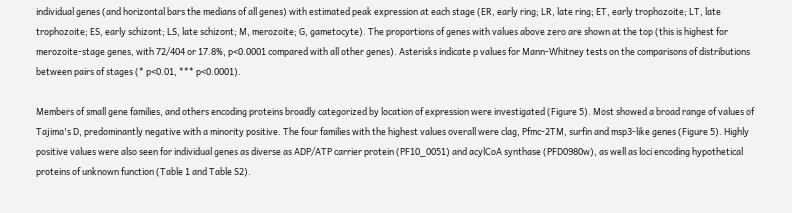individual genes (and horizontal bars the medians of all genes) with estimated peak expression at each stage (ER, early ring; LR, late ring; ET, early trophozoite; LT, late trophozoite; ES, early schizont; LS, late schizont; M, merozoite; G, gametocyte). The proportions of genes with values above zero are shown at the top (this is highest for merozoite-stage genes, with 72/404 or 17.8%, p<0.0001 compared with all other genes). Asterisks indicate p values for Mann-Whitney tests on the comparisons of distributions between pairs of stages (* p<0.01, *** p<0.0001).

Members of small gene families, and others encoding proteins broadly categorized by location of expression were investigated (Figure 5). Most showed a broad range of values of Tajima's D, predominantly negative with a minority positive. The four families with the highest values overall were clag, Pfmc-2TM, surfin and msp3-like genes (Figure 5). Highly positive values were also seen for individual genes as diverse as ADP/ATP carrier protein (PF10_0051) and acylCoA synthase (PFD0980w), as well as loci encoding hypothetical proteins of unknown function (Table 1 and Table S2).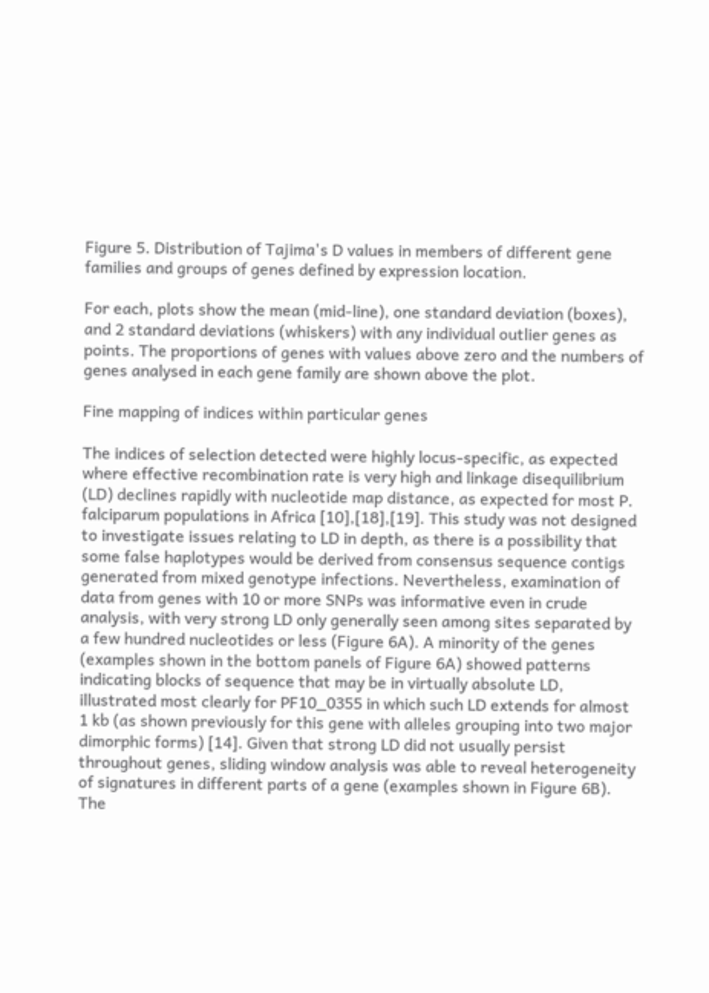Figure 5. Distribution of Tajima's D values in members of different gene families and groups of genes defined by expression location.

For each, plots show the mean (mid-line), one standard deviation (boxes), and 2 standard deviations (whiskers) with any individual outlier genes as points. The proportions of genes with values above zero and the numbers of genes analysed in each gene family are shown above the plot.

Fine mapping of indices within particular genes

The indices of selection detected were highly locus-specific, as expected where effective recombination rate is very high and linkage disequilibrium (LD) declines rapidly with nucleotide map distance, as expected for most P. falciparum populations in Africa [10],[18],[19]. This study was not designed to investigate issues relating to LD in depth, as there is a possibility that some false haplotypes would be derived from consensus sequence contigs generated from mixed genotype infections. Nevertheless, examination of data from genes with 10 or more SNPs was informative even in crude analysis, with very strong LD only generally seen among sites separated by a few hundred nucleotides or less (Figure 6A). A minority of the genes (examples shown in the bottom panels of Figure 6A) showed patterns indicating blocks of sequence that may be in virtually absolute LD, illustrated most clearly for PF10_0355 in which such LD extends for almost 1 kb (as shown previously for this gene with alleles grouping into two major dimorphic forms) [14]. Given that strong LD did not usually persist throughout genes, sliding window analysis was able to reveal heterogeneity of signatures in different parts of a gene (examples shown in Figure 6B). The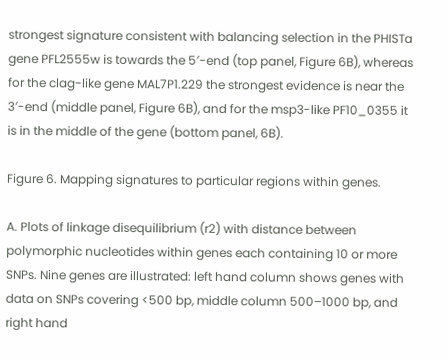strongest signature consistent with balancing selection in the PHISTa gene PFL2555w is towards the 5′-end (top panel, Figure 6B), whereas for the clag-like gene MAL7P1.229 the strongest evidence is near the 3′-end (middle panel, Figure 6B), and for the msp3-like PF10_0355 it is in the middle of the gene (bottom panel, 6B).

Figure 6. Mapping signatures to particular regions within genes.

A. Plots of linkage disequilibrium (r2) with distance between polymorphic nucleotides within genes each containing 10 or more SNPs. Nine genes are illustrated: left hand column shows genes with data on SNPs covering <500 bp, middle column 500–1000 bp, and right hand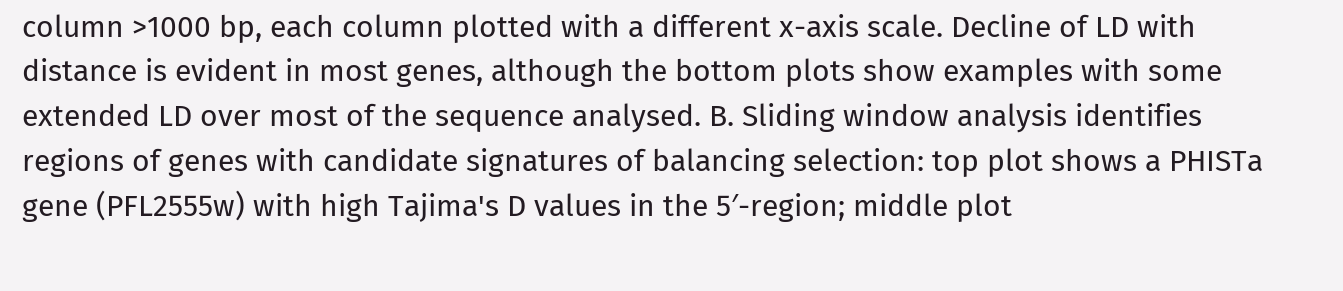column >1000 bp, each column plotted with a different x-axis scale. Decline of LD with distance is evident in most genes, although the bottom plots show examples with some extended LD over most of the sequence analysed. B. Sliding window analysis identifies regions of genes with candidate signatures of balancing selection: top plot shows a PHISTa gene (PFL2555w) with high Tajima's D values in the 5′-region; middle plot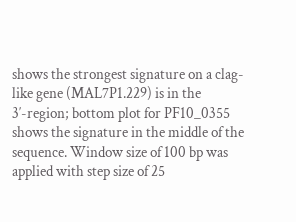shows the strongest signature on a clag-like gene (MAL7P1.229) is in the 3′-region; bottom plot for PF10_0355 shows the signature in the middle of the sequence. Window size of 100 bp was applied with step size of 25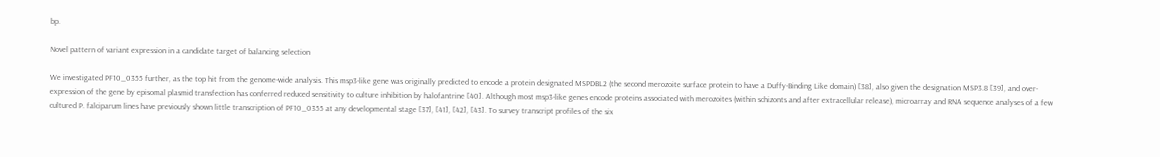bp.

Novel pattern of variant expression in a candidate target of balancing selection

We investigated PF10_0355 further, as the top hit from the genome-wide analysis. This msp3-like gene was originally predicted to encode a protein designated MSPDBL2 (the second merozoite surface protein to have a Duffy-Binding Like domain) [38], also given the designation MSP3.8 [39], and over-expression of the gene by episomal plasmid transfection has conferred reduced sensitivity to culture inhibition by halofantrine [40]. Although most msp3-like genes encode proteins associated with merozoites (within schizonts and after extracellular release), microarray and RNA sequence analyses of a few cultured P. falciparum lines have previously shown little transcription of PF10_0355 at any developmental stage [37], [41], [42], [43]. To survey transcript profiles of the six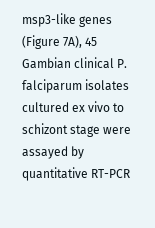msp3-like genes (Figure 7A), 45 Gambian clinical P. falciparum isolates cultured ex vivo to schizont stage were assayed by quantitative RT-PCR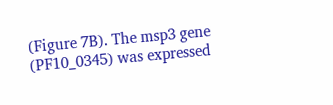(Figure 7B). The msp3 gene (PF10_0345) was expressed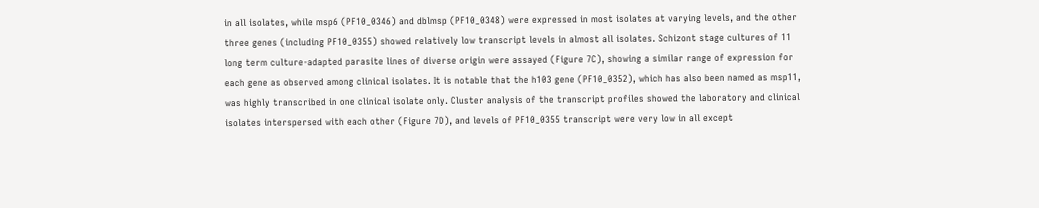in all isolates, while msp6 (PF10_0346) and dblmsp (PF10_0348) were expressed in most isolates at varying levels, and the other three genes (including PF10_0355) showed relatively low transcript levels in almost all isolates. Schizont stage cultures of 11 long term culture-adapted parasite lines of diverse origin were assayed (Figure 7C), showing a similar range of expression for each gene as observed among clinical isolates. It is notable that the h103 gene (PF10_0352), which has also been named as msp11, was highly transcribed in one clinical isolate only. Cluster analysis of the transcript profiles showed the laboratory and clinical isolates interspersed with each other (Figure 7D), and levels of PF10_0355 transcript were very low in all except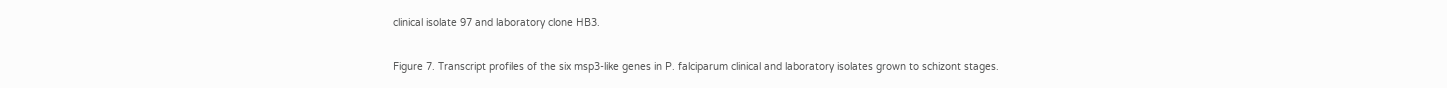clinical isolate 97 and laboratory clone HB3.

Figure 7. Transcript profiles of the six msp3-like genes in P. falciparum clinical and laboratory isolates grown to schizont stages.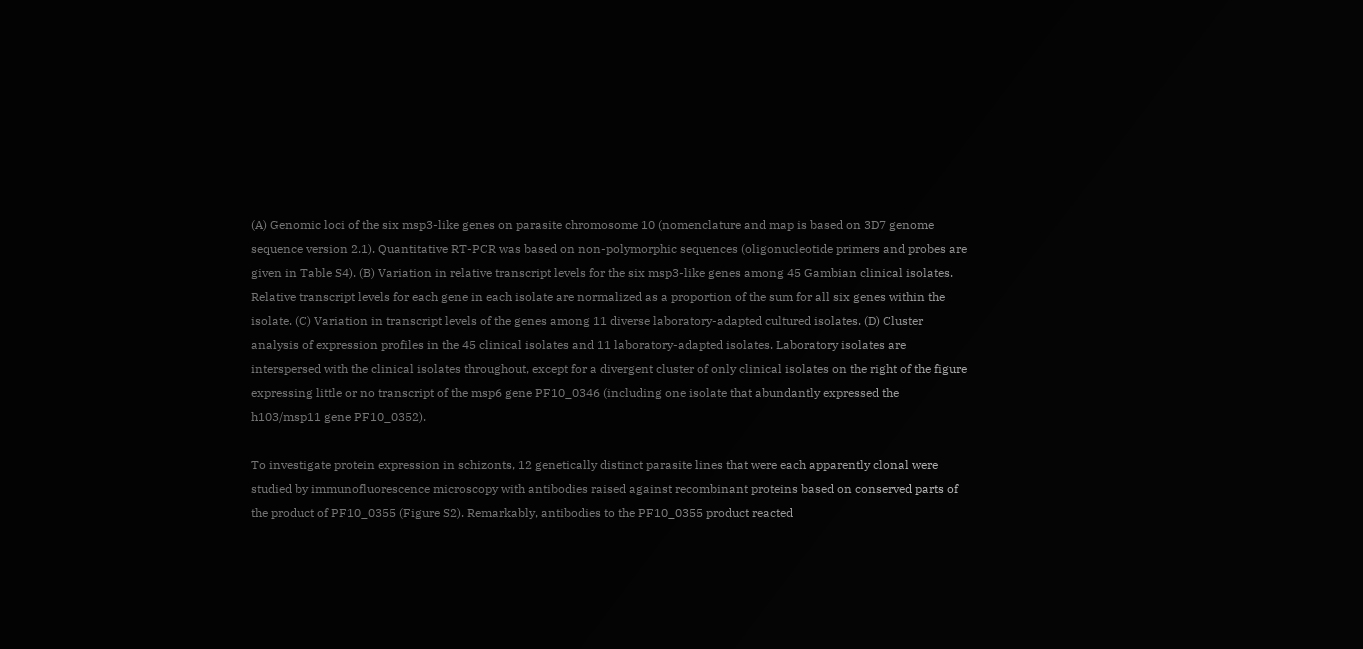(A) Genomic loci of the six msp3-like genes on parasite chromosome 10 (nomenclature and map is based on 3D7 genome sequence version 2.1). Quantitative RT-PCR was based on non-polymorphic sequences (oligonucleotide primers and probes are given in Table S4). (B) Variation in relative transcript levels for the six msp3-like genes among 45 Gambian clinical isolates. Relative transcript levels for each gene in each isolate are normalized as a proportion of the sum for all six genes within the isolate. (C) Variation in transcript levels of the genes among 11 diverse laboratory-adapted cultured isolates. (D) Cluster analysis of expression profiles in the 45 clinical isolates and 11 laboratory-adapted isolates. Laboratory isolates are interspersed with the clinical isolates throughout, except for a divergent cluster of only clinical isolates on the right of the figure expressing little or no transcript of the msp6 gene PF10_0346 (including one isolate that abundantly expressed the h103/msp11 gene PF10_0352).

To investigate protein expression in schizonts, 12 genetically distinct parasite lines that were each apparently clonal were studied by immunofluorescence microscopy with antibodies raised against recombinant proteins based on conserved parts of the product of PF10_0355 (Figure S2). Remarkably, antibodies to the PF10_0355 product reacted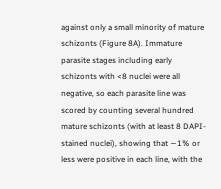against only a small minority of mature schizonts (Figure 8A). Immature parasite stages including early schizonts with <8 nuclei were all negative, so each parasite line was scored by counting several hundred mature schizonts (with at least 8 DAPI-stained nuclei), showing that ∼1% or less were positive in each line, with the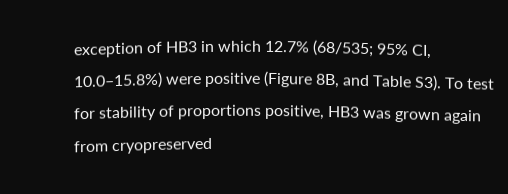exception of HB3 in which 12.7% (68/535; 95% CI, 10.0–15.8%) were positive (Figure 8B, and Table S3). To test for stability of proportions positive, HB3 was grown again from cryopreserved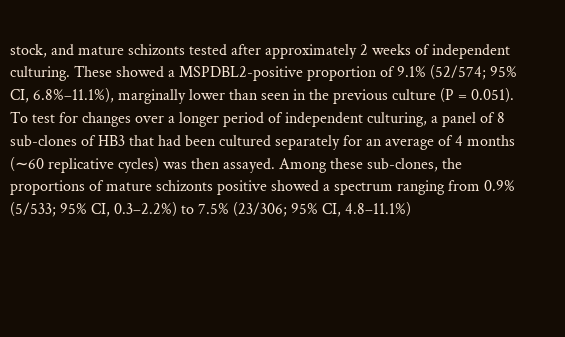stock, and mature schizonts tested after approximately 2 weeks of independent culturing. These showed a MSPDBL2-positive proportion of 9.1% (52/574; 95% CI, 6.8%–11.1%), marginally lower than seen in the previous culture (P = 0.051). To test for changes over a longer period of independent culturing, a panel of 8 sub-clones of HB3 that had been cultured separately for an average of 4 months (∼60 replicative cycles) was then assayed. Among these sub-clones, the proportions of mature schizonts positive showed a spectrum ranging from 0.9% (5/533; 95% CI, 0.3–2.2%) to 7.5% (23/306; 95% CI, 4.8–11.1%)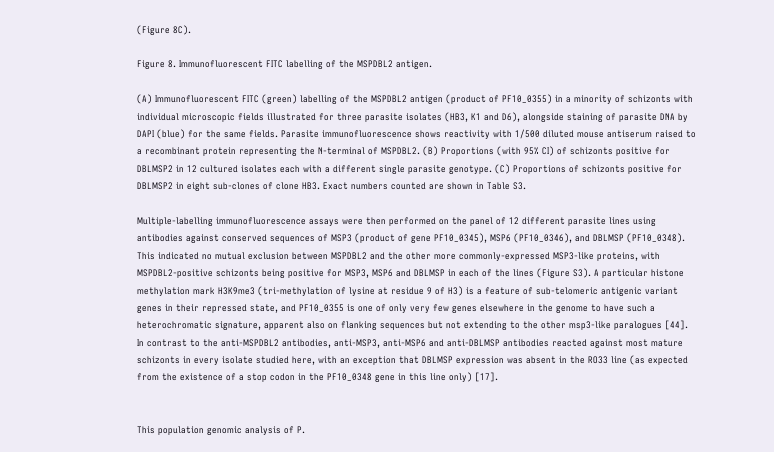(Figure 8C).

Figure 8. Immunofluorescent FITC labelling of the MSPDBL2 antigen.

(A) Immunofluorescent FITC (green) labelling of the MSPDBL2 antigen (product of PF10_0355) in a minority of schizonts with individual microscopic fields illustrated for three parasite isolates (HB3, K1 and D6), alongside staining of parasite DNA by DAPI (blue) for the same fields. Parasite immunofluorescence shows reactivity with 1/500 diluted mouse antiserum raised to a recombinant protein representing the N-terminal of MSPDBL2. (B) Proportions (with 95% CI) of schizonts positive for DBLMSP2 in 12 cultured isolates each with a different single parasite genotype. (C) Proportions of schizonts positive for DBLMSP2 in eight sub-clones of clone HB3. Exact numbers counted are shown in Table S3.

Multiple-labelling immunofluorescence assays were then performed on the panel of 12 different parasite lines using antibodies against conserved sequences of MSP3 (product of gene PF10_0345), MSP6 (PF10_0346), and DBLMSP (PF10_0348). This indicated no mutual exclusion between MSPDBL2 and the other more commonly-expressed MSP3-like proteins, with MSPDBL2-positive schizonts being positive for MSP3, MSP6 and DBLMSP in each of the lines (Figure S3). A particular histone methylation mark H3K9me3 (tri-methylation of lysine at residue 9 of H3) is a feature of sub-telomeric antigenic variant genes in their repressed state, and PF10_0355 is one of only very few genes elsewhere in the genome to have such a heterochromatic signature, apparent also on flanking sequences but not extending to the other msp3-like paralogues [44]. In contrast to the anti-MSPDBL2 antibodies, anti-MSP3, anti-MSP6 and anti-DBLMSP antibodies reacted against most mature schizonts in every isolate studied here, with an exception that DBLMSP expression was absent in the RO33 line (as expected from the existence of a stop codon in the PF10_0348 gene in this line only) [17].


This population genomic analysis of P.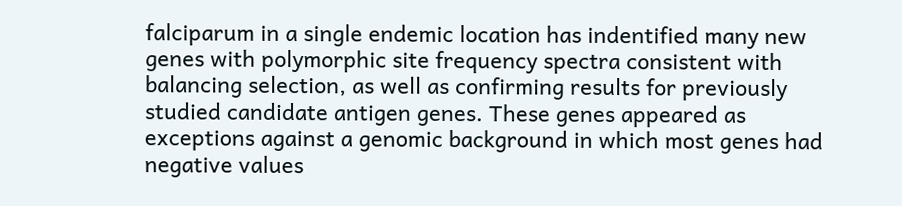falciparum in a single endemic location has indentified many new genes with polymorphic site frequency spectra consistent with balancing selection, as well as confirming results for previously studied candidate antigen genes. These genes appeared as exceptions against a genomic background in which most genes had negative values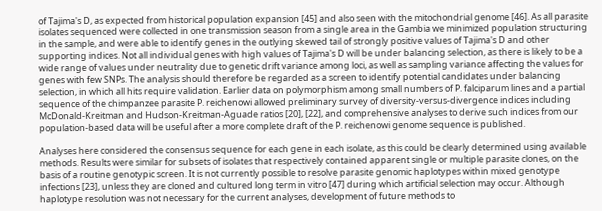of Tajima's D, as expected from historical population expansion [45] and also seen with the mitochondrial genome [46]. As all parasite isolates sequenced were collected in one transmission season from a single area in the Gambia we minimized population structuring in the sample, and were able to identify genes in the outlying skewed tail of strongly positive values of Tajima's D and other supporting indices. Not all individual genes with high values of Tajima's D will be under balancing selection, as there is likely to be a wide range of values under neutrality due to genetic drift variance among loci, as well as sampling variance affecting the values for genes with few SNPs. The analysis should therefore be regarded as a screen to identify potential candidates under balancing selection, in which all hits require validation. Earlier data on polymorphism among small numbers of P. falciparum lines and a partial sequence of the chimpanzee parasite P. reichenowi allowed preliminary survey of diversity-versus-divergence indices including McDonald-Kreitman and Hudson-Kreitman-Aguade ratios [20], [22], and comprehensive analyses to derive such indices from our population-based data will be useful after a more complete draft of the P. reichenowi genome sequence is published.

Analyses here considered the consensus sequence for each gene in each isolate, as this could be clearly determined using available methods. Results were similar for subsets of isolates that respectively contained apparent single or multiple parasite clones, on the basis of a routine genotypic screen. It is not currently possible to resolve parasite genomic haplotypes within mixed genotype infections [23], unless they are cloned and cultured long term in vitro [47] during which artificial selection may occur. Although haplotype resolution was not necessary for the current analyses, development of future methods to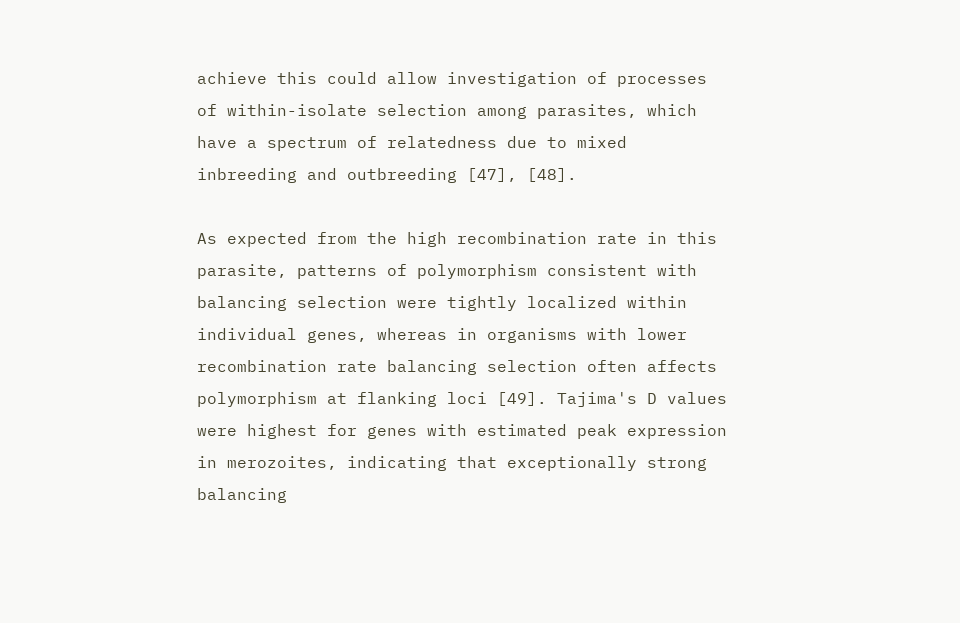achieve this could allow investigation of processes of within-isolate selection among parasites, which have a spectrum of relatedness due to mixed inbreeding and outbreeding [47], [48].

As expected from the high recombination rate in this parasite, patterns of polymorphism consistent with balancing selection were tightly localized within individual genes, whereas in organisms with lower recombination rate balancing selection often affects polymorphism at flanking loci [49]. Tajima's D values were highest for genes with estimated peak expression in merozoites, indicating that exceptionally strong balancing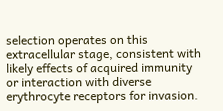selection operates on this extracellular stage, consistent with likely effects of acquired immunity or interaction with diverse erythrocyte receptors for invasion.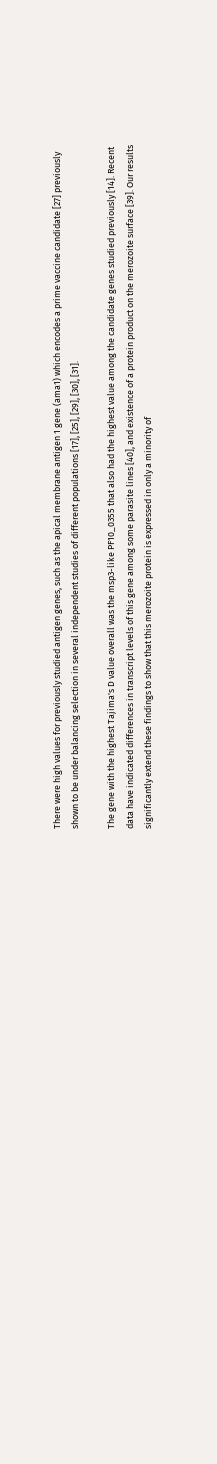There were high values for previously studied antigen genes, such as the apical membrane antigen 1 gene (ama1) which encodes a prime vaccine candidate [27] previously shown to be under balancing selection in several independent studies of different populations [17], [25], [29], [30], [31].

The gene with the highest Tajima's D value overall was the msp3-like PF10_0355 that also had the highest value among the candidate genes studied previously [14]. Recent data have indicated differences in transcript levels of this gene among some parasite lines [40], and existence of a protein product on the merozoite surface [39]. Our results significantly extend these findings to show that this merozoite protein is expressed in only a minority of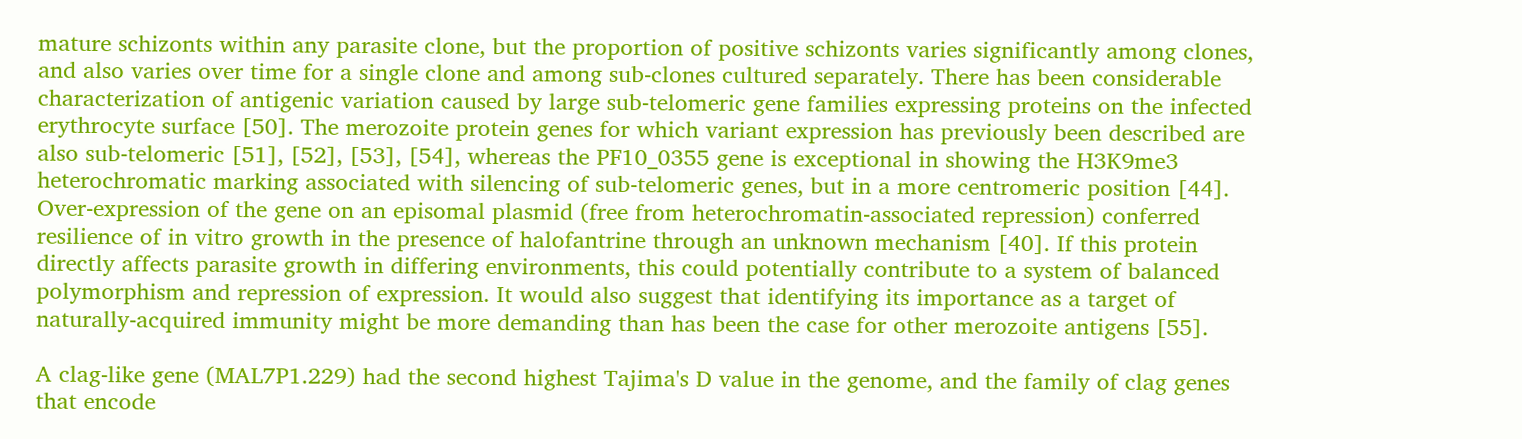mature schizonts within any parasite clone, but the proportion of positive schizonts varies significantly among clones, and also varies over time for a single clone and among sub-clones cultured separately. There has been considerable characterization of antigenic variation caused by large sub-telomeric gene families expressing proteins on the infected erythrocyte surface [50]. The merozoite protein genes for which variant expression has previously been described are also sub-telomeric [51], [52], [53], [54], whereas the PF10_0355 gene is exceptional in showing the H3K9me3 heterochromatic marking associated with silencing of sub-telomeric genes, but in a more centromeric position [44]. Over-expression of the gene on an episomal plasmid (free from heterochromatin-associated repression) conferred resilience of in vitro growth in the presence of halofantrine through an unknown mechanism [40]. If this protein directly affects parasite growth in differing environments, this could potentially contribute to a system of balanced polymorphism and repression of expression. It would also suggest that identifying its importance as a target of naturally-acquired immunity might be more demanding than has been the case for other merozoite antigens [55].

A clag-like gene (MAL7P1.229) had the second highest Tajima's D value in the genome, and the family of clag genes that encode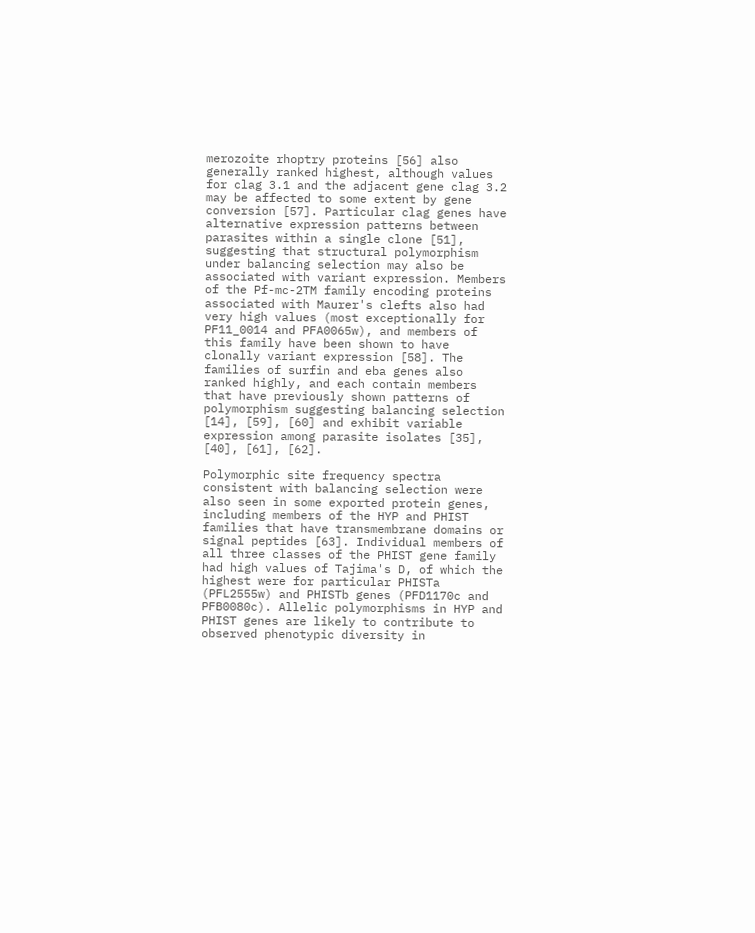merozoite rhoptry proteins [56] also generally ranked highest, although values for clag 3.1 and the adjacent gene clag 3.2 may be affected to some extent by gene conversion [57]. Particular clag genes have alternative expression patterns between parasites within a single clone [51], suggesting that structural polymorphism under balancing selection may also be associated with variant expression. Members of the Pf-mc-2TM family encoding proteins associated with Maurer's clefts also had very high values (most exceptionally for PF11_0014 and PFA0065w), and members of this family have been shown to have clonally variant expression [58]. The families of surfin and eba genes also ranked highly, and each contain members that have previously shown patterns of polymorphism suggesting balancing selection [14], [59], [60] and exhibit variable expression among parasite isolates [35], [40], [61], [62].

Polymorphic site frequency spectra consistent with balancing selection were also seen in some exported protein genes, including members of the HYP and PHIST families that have transmembrane domains or signal peptides [63]. Individual members of all three classes of the PHIST gene family had high values of Tajima's D, of which the highest were for particular PHISTa (PFL2555w) and PHISTb genes (PFD1170c and PFB0080c). Allelic polymorphisms in HYP and PHIST genes are likely to contribute to observed phenotypic diversity in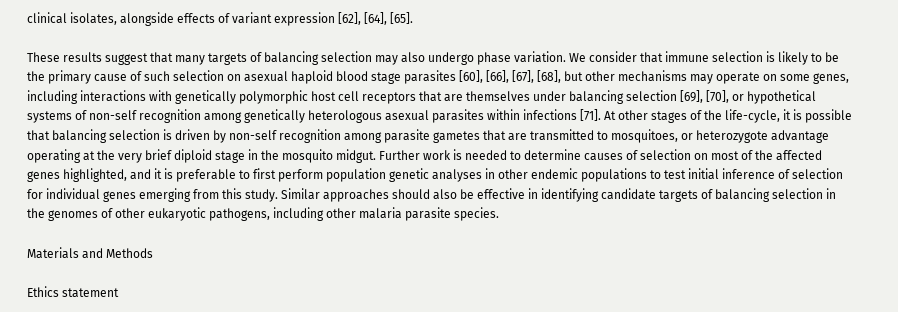clinical isolates, alongside effects of variant expression [62], [64], [65].

These results suggest that many targets of balancing selection may also undergo phase variation. We consider that immune selection is likely to be the primary cause of such selection on asexual haploid blood stage parasites [60], [66], [67], [68], but other mechanisms may operate on some genes, including interactions with genetically polymorphic host cell receptors that are themselves under balancing selection [69], [70], or hypothetical systems of non-self recognition among genetically heterologous asexual parasites within infections [71]. At other stages of the life-cycle, it is possible that balancing selection is driven by non-self recognition among parasite gametes that are transmitted to mosquitoes, or heterozygote advantage operating at the very brief diploid stage in the mosquito midgut. Further work is needed to determine causes of selection on most of the affected genes highlighted, and it is preferable to first perform population genetic analyses in other endemic populations to test initial inference of selection for individual genes emerging from this study. Similar approaches should also be effective in identifying candidate targets of balancing selection in the genomes of other eukaryotic pathogens, including other malaria parasite species.

Materials and Methods

Ethics statement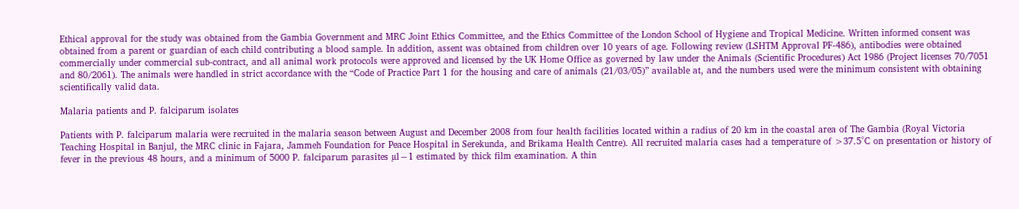Ethical approval for the study was obtained from the Gambia Government and MRC Joint Ethics Committee, and the Ethics Committee of the London School of Hygiene and Tropical Medicine. Written informed consent was obtained from a parent or guardian of each child contributing a blood sample. In addition, assent was obtained from children over 10 years of age. Following review (LSHTM Approval PF-486), antibodies were obtained commercially under commercial sub-contract, and all animal work protocols were approved and licensed by the UK Home Office as governed by law under the Animals (Scientific Procedures) Act 1986 (Project licenses 70/7051 and 80/2061). The animals were handled in strict accordance with the “Code of Practice Part 1 for the housing and care of animals (21/03/05)” available at, and the numbers used were the minimum consistent with obtaining scientifically valid data.

Malaria patients and P. falciparum isolates

Patients with P. falciparum malaria were recruited in the malaria season between August and December 2008 from four health facilities located within a radius of 20 km in the coastal area of The Gambia (Royal Victoria Teaching Hospital in Banjul, the MRC clinic in Fajara, Jammeh Foundation for Peace Hospital in Serekunda, and Brikama Health Centre). All recruited malaria cases had a temperature of >37.5°C on presentation or history of fever in the previous 48 hours, and a minimum of 5000 P. falciparum parasites µl−1 estimated by thick film examination. A thin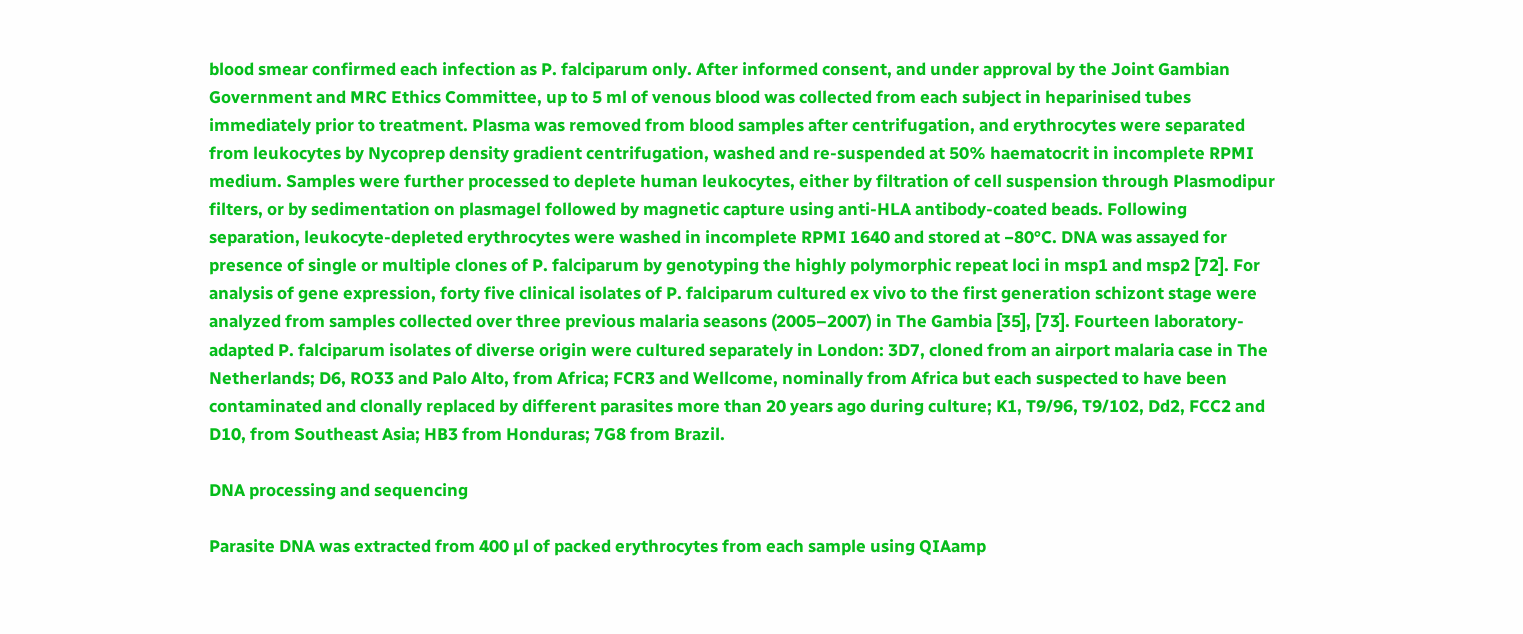blood smear confirmed each infection as P. falciparum only. After informed consent, and under approval by the Joint Gambian Government and MRC Ethics Committee, up to 5 ml of venous blood was collected from each subject in heparinised tubes immediately prior to treatment. Plasma was removed from blood samples after centrifugation, and erythrocytes were separated from leukocytes by Nycoprep density gradient centrifugation, washed and re-suspended at 50% haematocrit in incomplete RPMI medium. Samples were further processed to deplete human leukocytes, either by filtration of cell suspension through Plasmodipur filters, or by sedimentation on plasmagel followed by magnetic capture using anti-HLA antibody-coated beads. Following separation, leukocyte-depleted erythrocytes were washed in incomplete RPMI 1640 and stored at −80°C. DNA was assayed for presence of single or multiple clones of P. falciparum by genotyping the highly polymorphic repeat loci in msp1 and msp2 [72]. For analysis of gene expression, forty five clinical isolates of P. falciparum cultured ex vivo to the first generation schizont stage were analyzed from samples collected over three previous malaria seasons (2005–2007) in The Gambia [35], [73]. Fourteen laboratory-adapted P. falciparum isolates of diverse origin were cultured separately in London: 3D7, cloned from an airport malaria case in The Netherlands; D6, RO33 and Palo Alto, from Africa; FCR3 and Wellcome, nominally from Africa but each suspected to have been contaminated and clonally replaced by different parasites more than 20 years ago during culture; K1, T9/96, T9/102, Dd2, FCC2 and D10, from Southeast Asia; HB3 from Honduras; 7G8 from Brazil.

DNA processing and sequencing

Parasite DNA was extracted from 400 µl of packed erythrocytes from each sample using QIAamp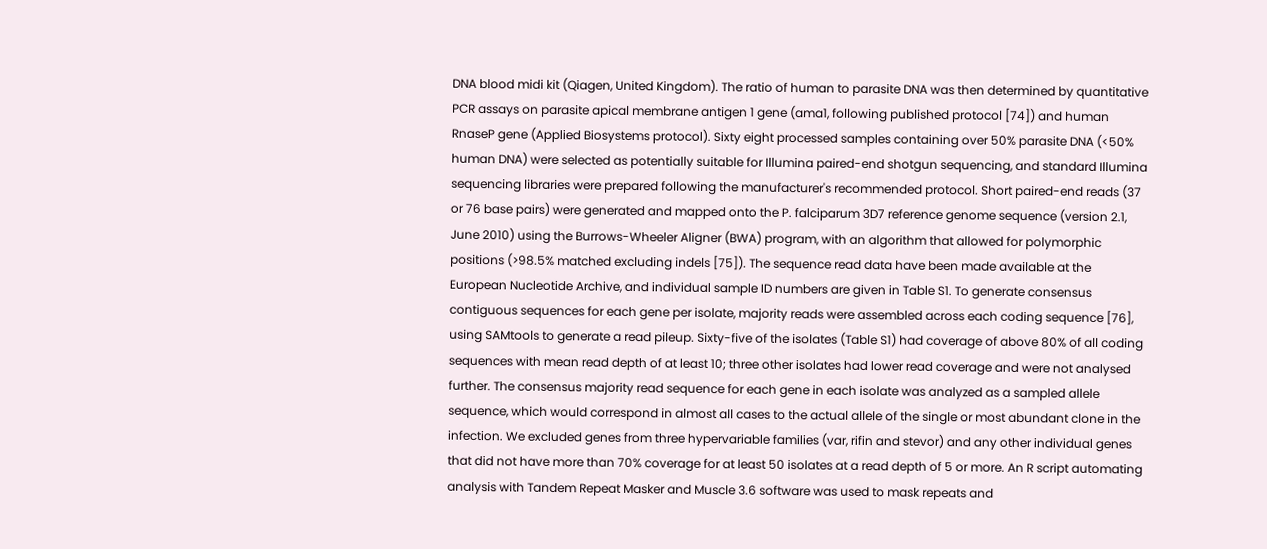DNA blood midi kit (Qiagen, United Kingdom). The ratio of human to parasite DNA was then determined by quantitative PCR assays on parasite apical membrane antigen 1 gene (ama1, following published protocol [74]) and human RnaseP gene (Applied Biosystems protocol). Sixty eight processed samples containing over 50% parasite DNA (<50% human DNA) were selected as potentially suitable for Illumina paired-end shotgun sequencing, and standard Illumina sequencing libraries were prepared following the manufacturer's recommended protocol. Short paired-end reads (37 or 76 base pairs) were generated and mapped onto the P. falciparum 3D7 reference genome sequence (version 2.1, June 2010) using the Burrows-Wheeler Aligner (BWA) program, with an algorithm that allowed for polymorphic positions (>98.5% matched excluding indels [75]). The sequence read data have been made available at the European Nucleotide Archive, and individual sample ID numbers are given in Table S1. To generate consensus contiguous sequences for each gene per isolate, majority reads were assembled across each coding sequence [76], using SAMtools to generate a read pileup. Sixty-five of the isolates (Table S1) had coverage of above 80% of all coding sequences with mean read depth of at least 10; three other isolates had lower read coverage and were not analysed further. The consensus majority read sequence for each gene in each isolate was analyzed as a sampled allele sequence, which would correspond in almost all cases to the actual allele of the single or most abundant clone in the infection. We excluded genes from three hypervariable families (var, rifin and stevor) and any other individual genes that did not have more than 70% coverage for at least 50 isolates at a read depth of 5 or more. An R script automating analysis with Tandem Repeat Masker and Muscle 3.6 software was used to mask repeats and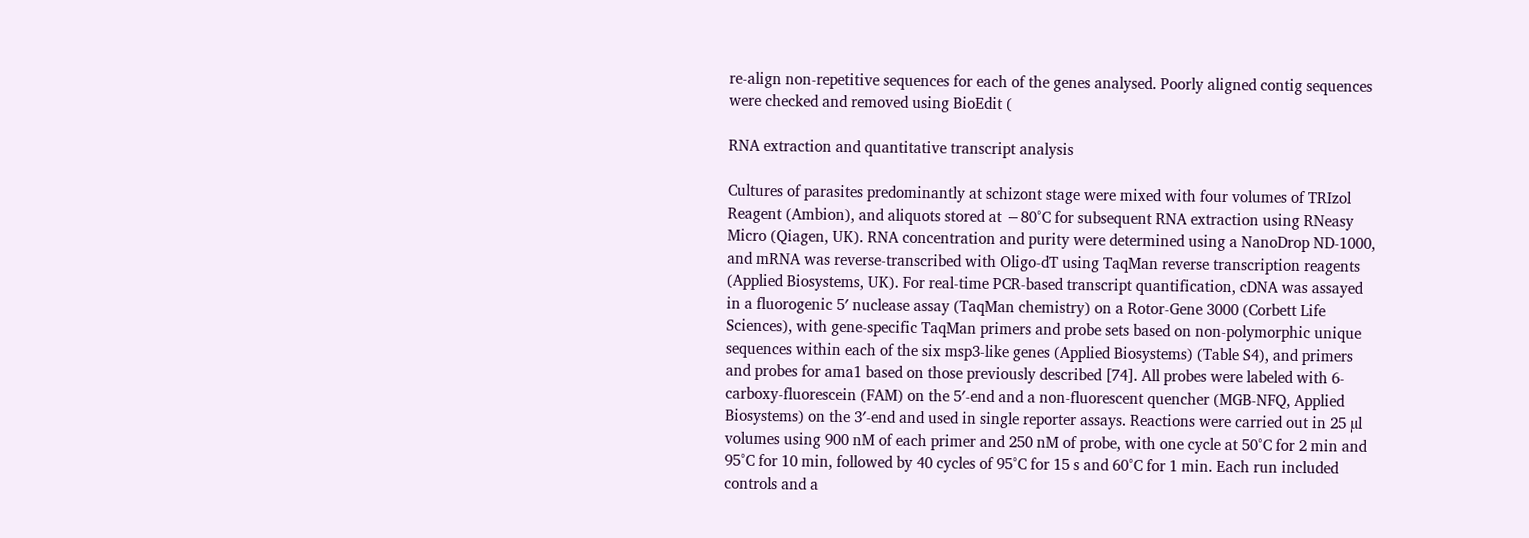re-align non-repetitive sequences for each of the genes analysed. Poorly aligned contig sequences were checked and removed using BioEdit (

RNA extraction and quantitative transcript analysis

Cultures of parasites predominantly at schizont stage were mixed with four volumes of TRIzol Reagent (Ambion), and aliquots stored at −80°C for subsequent RNA extraction using RNeasy Micro (Qiagen, UK). RNA concentration and purity were determined using a NanoDrop ND-1000, and mRNA was reverse-transcribed with Oligo-dT using TaqMan reverse transcription reagents (Applied Biosystems, UK). For real-time PCR-based transcript quantification, cDNA was assayed in a fluorogenic 5′ nuclease assay (TaqMan chemistry) on a Rotor-Gene 3000 (Corbett Life Sciences), with gene-specific TaqMan primers and probe sets based on non-polymorphic unique sequences within each of the six msp3-like genes (Applied Biosystems) (Table S4), and primers and probes for ama1 based on those previously described [74]. All probes were labeled with 6-carboxy-fluorescein (FAM) on the 5′-end and a non-fluorescent quencher (MGB-NFQ, Applied Biosystems) on the 3′-end and used in single reporter assays. Reactions were carried out in 25 µl volumes using 900 nM of each primer and 250 nM of probe, with one cycle at 50°C for 2 min and 95°C for 10 min, followed by 40 cycles of 95°C for 15 s and 60°C for 1 min. Each run included controls and a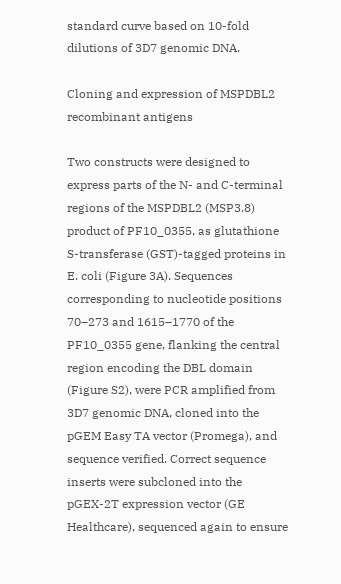standard curve based on 10-fold dilutions of 3D7 genomic DNA.

Cloning and expression of MSPDBL2 recombinant antigens

Two constructs were designed to express parts of the N- and C-terminal regions of the MSPDBL2 (MSP3.8) product of PF10_0355, as glutathione S-transferase (GST)-tagged proteins in E. coli (Figure 3A). Sequences corresponding to nucleotide positions 70–273 and 1615–1770 of the PF10_0355 gene, flanking the central region encoding the DBL domain (Figure S2), were PCR amplified from 3D7 genomic DNA, cloned into the pGEM Easy TA vector (Promega), and sequence verified. Correct sequence inserts were subcloned into the pGEX-2T expression vector (GE Healthcare), sequenced again to ensure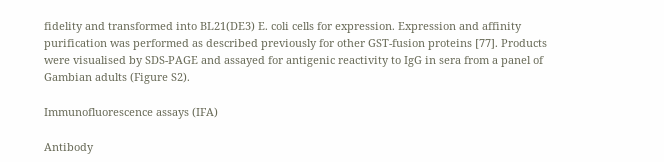fidelity and transformed into BL21(DE3) E. coli cells for expression. Expression and affinity purification was performed as described previously for other GST-fusion proteins [77]. Products were visualised by SDS-PAGE and assayed for antigenic reactivity to IgG in sera from a panel of Gambian adults (Figure S2).

Immunofluorescence assays (IFA)

Antibody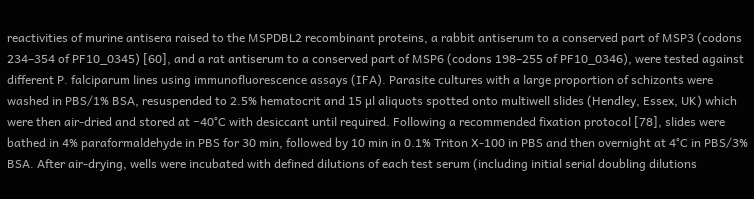reactivities of murine antisera raised to the MSPDBL2 recombinant proteins, a rabbit antiserum to a conserved part of MSP3 (codons 234–354 of PF10_0345) [60], and a rat antiserum to a conserved part of MSP6 (codons 198–255 of PF10_0346), were tested against different P. falciparum lines using immunofluorescence assays (IFA). Parasite cultures with a large proportion of schizonts were washed in PBS/1% BSA, resuspended to 2.5% hematocrit and 15 µl aliquots spotted onto multiwell slides (Hendley, Essex, UK) which were then air-dried and stored at −40°C with desiccant until required. Following a recommended fixation protocol [78], slides were bathed in 4% paraformaldehyde in PBS for 30 min, followed by 10 min in 0.1% Triton X-100 in PBS and then overnight at 4°C in PBS/3% BSA. After air-drying, wells were incubated with defined dilutions of each test serum (including initial serial doubling dilutions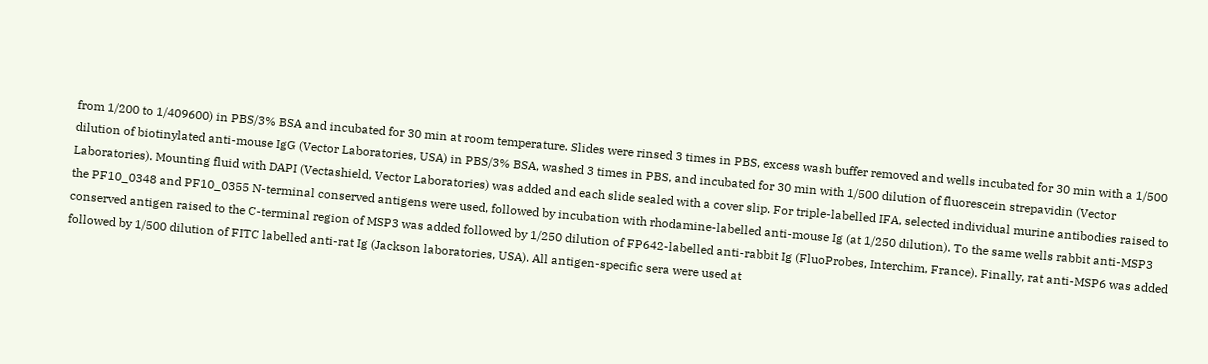from 1/200 to 1/409600) in PBS/3% BSA and incubated for 30 min at room temperature. Slides were rinsed 3 times in PBS, excess wash buffer removed and wells incubated for 30 min with a 1/500 dilution of biotinylated anti-mouse IgG (Vector Laboratories, USA) in PBS/3% BSA, washed 3 times in PBS, and incubated for 30 min with 1/500 dilution of fluorescein strepavidin (Vector Laboratories). Mounting fluid with DAPI (Vectashield, Vector Laboratories) was added and each slide sealed with a cover slip. For triple-labelled IFA, selected individual murine antibodies raised to the PF10_0348 and PF10_0355 N-terminal conserved antigens were used, followed by incubation with rhodamine-labelled anti-mouse Ig (at 1/250 dilution). To the same wells rabbit anti-MSP3 conserved antigen raised to the C-terminal region of MSP3 was added followed by 1/250 dilution of FP642-labelled anti-rabbit Ig (FluoProbes, Interchim, France). Finally, rat anti-MSP6 was added followed by 1/500 dilution of FITC labelled anti-rat Ig (Jackson laboratories, USA). All antigen-specific sera were used at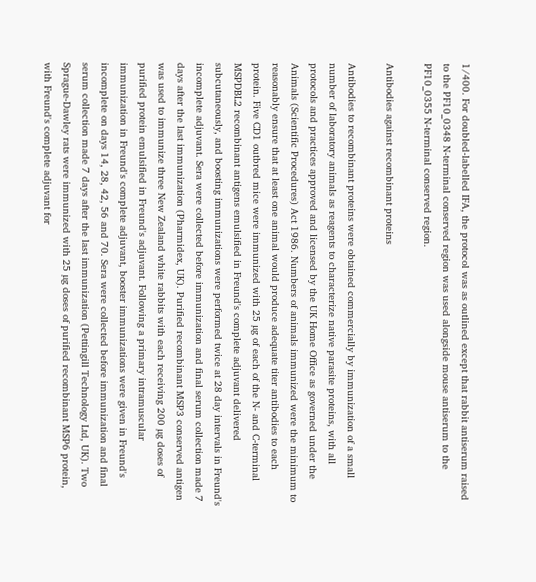1/400. For doubled-labelled IFA, the protocol was as outlined except that rabbit antiserum raised to the PF10_0348 N-terminal conserved region was used alongside mouse antiserum to the PF10_0355 N-terminal conserved region.

Antibodies against recombinant proteins

Antibodies to recombinant proteins were obtained commercially by immunization of a small number of laboratory animals as reagents to characterize native parasite proteins, with all protocols and practices approved and licensed by the UK Home Office as governed under the Animals (Scientific Procedures) Act 1986. Numbers of animals immunized were the minimum to reasonably ensure that at least one animal would produce adequate titer antibodies to each protein. Five CD1 outbred mice were immunized with 25 µg of each of the N- and C-terminal MSPDBL2 recombinant antigens emulsified in Freund's complete adjuvant delivered subcutaneously, and boosting immunizations were performed twice at 28 day intervals in Freund's incomplete adjuvant. Sera were collected before immunization and final serum collection made 7 days after the last immunization (Pharmidex, UK). Purified recombinant MSP3 conserved antigen was used to immunize three New Zealand white rabbits with each receiving 200 µg doses of purified protein emulsified in Freund's adjuvant. Following a primary intramuscular immunization in Freund's complete adjuvant, booster immunizations were given in Freund's incomplete on days 14, 28, 42, 56 and 70. Sera were collected before immunization and final serum collection made 7 days after the last immunization (Pettingill Technology Ltd, UK). Two Sprague-Dawley rats were immunized with 25 µg doses of purified recombinant MSP6 protein, with Freund's complete adjuvant for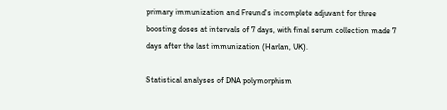primary immunization and Freund's incomplete adjuvant for three boosting doses at intervals of 7 days, with final serum collection made 7 days after the last immunization (Harlan, UK).

Statistical analyses of DNA polymorphism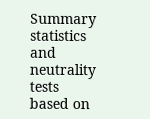Summary statistics and neutrality tests based on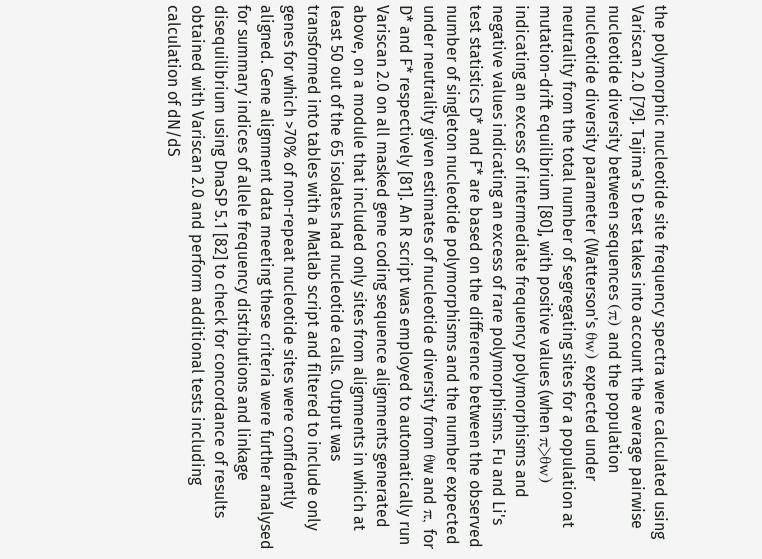the polymorphic nucleotide site frequency spectra were calculated using Variscan 2.0 [79]. Tajima's D test takes into account the average pairwise nucleotide diversity between sequences (π) and the population nucleotide diversity parameter (Watterson's θw) expected under neutrality from the total number of segregating sites for a population at mutation-drift equilibrium [80], with positive values (when π>θw) indicating an excess of intermediate frequency polymorphisms and negative values indicating an excess of rare polymorphisms. Fu and Li's test statistics D* and F* are based on the difference between the observed number of singleton nucleotide polymorphisms and the number expected under neutrality given estimates of nucleotide diversity from θw and π, for D* and F* respectively [81]. An R script was employed to automatically run Variscan 2.0 on all masked gene coding sequence alignments generated above, on a module that included only sites from alignments in which at least 50 out of the 65 isolates had nucleotide calls. Output was transformed into tables with a Matlab script and filtered to include only genes for which >70% of non-repeat nucleotide sites were confidently aligned. Gene alignment data meeting these criteria were further analysed for summary indices of allele frequency distributions and linkage disequilibrium using DnaSP 5.1 [82] to check for concordance of results obtained with Variscan 2.0 and perform additional tests including calculation of dN/dS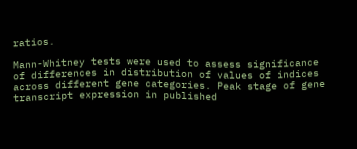ratios.

Mann-Whitney tests were used to assess significance of differences in distribution of values of indices across different gene categories. Peak stage of gene transcript expression in published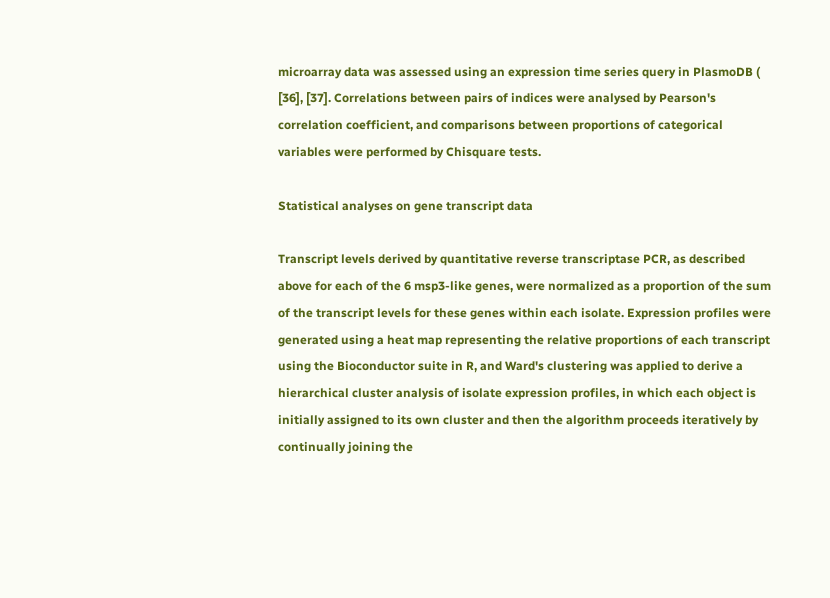microarray data was assessed using an expression time series query in PlasmoDB ( [36], [37]. Correlations between pairs of indices were analysed by Pearson's correlation coefficient, and comparisons between proportions of categorical variables were performed by Chisquare tests.

Statistical analyses on gene transcript data

Transcript levels derived by quantitative reverse transcriptase PCR, as described above for each of the 6 msp3-like genes, were normalized as a proportion of the sum of the transcript levels for these genes within each isolate. Expression profiles were generated using a heat map representing the relative proportions of each transcript using the Bioconductor suite in R, and Ward's clustering was applied to derive a hierarchical cluster analysis of isolate expression profiles, in which each object is initially assigned to its own cluster and then the algorithm proceeds iteratively by continually joining the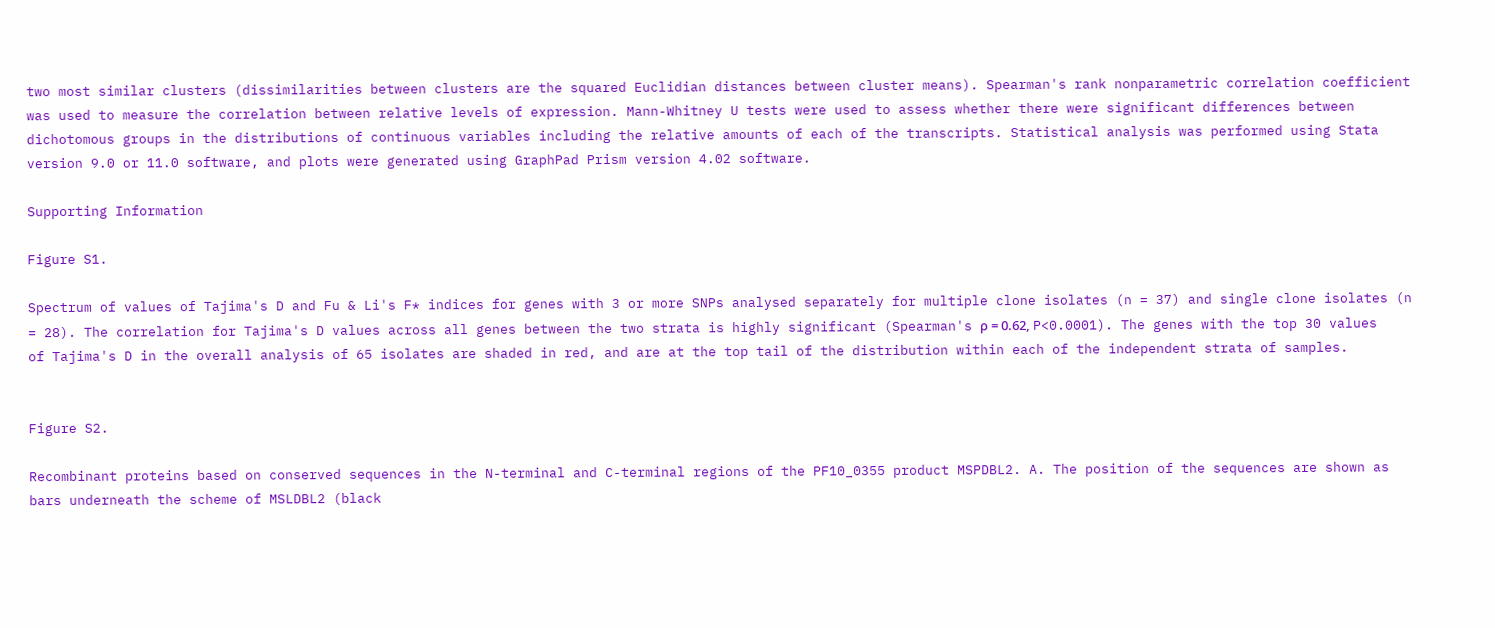two most similar clusters (dissimilarities between clusters are the squared Euclidian distances between cluster means). Spearman's rank nonparametric correlation coefficient was used to measure the correlation between relative levels of expression. Mann-Whitney U tests were used to assess whether there were significant differences between dichotomous groups in the distributions of continuous variables including the relative amounts of each of the transcripts. Statistical analysis was performed using Stata version 9.0 or 11.0 software, and plots were generated using GraphPad Prism version 4.02 software.

Supporting Information

Figure S1.

Spectrum of values of Tajima's D and Fu & Li's F* indices for genes with 3 or more SNPs analysed separately for multiple clone isolates (n = 37) and single clone isolates (n = 28). The correlation for Tajima's D values across all genes between the two strata is highly significant (Spearman's ρ = 0.62, P<0.0001). The genes with the top 30 values of Tajima's D in the overall analysis of 65 isolates are shaded in red, and are at the top tail of the distribution within each of the independent strata of samples.


Figure S2.

Recombinant proteins based on conserved sequences in the N-terminal and C-terminal regions of the PF10_0355 product MSPDBL2. A. The position of the sequences are shown as bars underneath the scheme of MSLDBL2 (black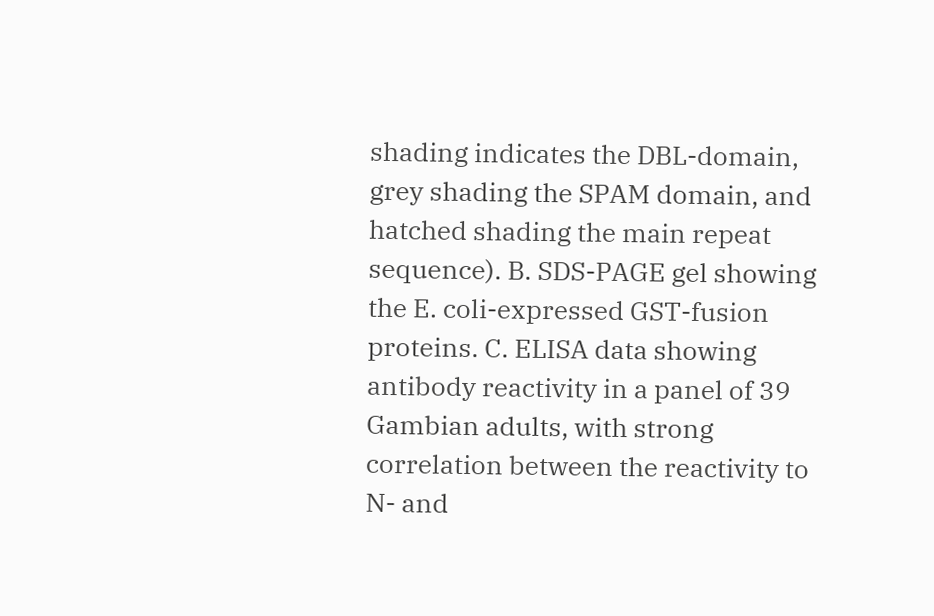shading indicates the DBL-domain, grey shading the SPAM domain, and hatched shading the main repeat sequence). B. SDS-PAGE gel showing the E. coli-expressed GST-fusion proteins. C. ELISA data showing antibody reactivity in a panel of 39 Gambian adults, with strong correlation between the reactivity to N- and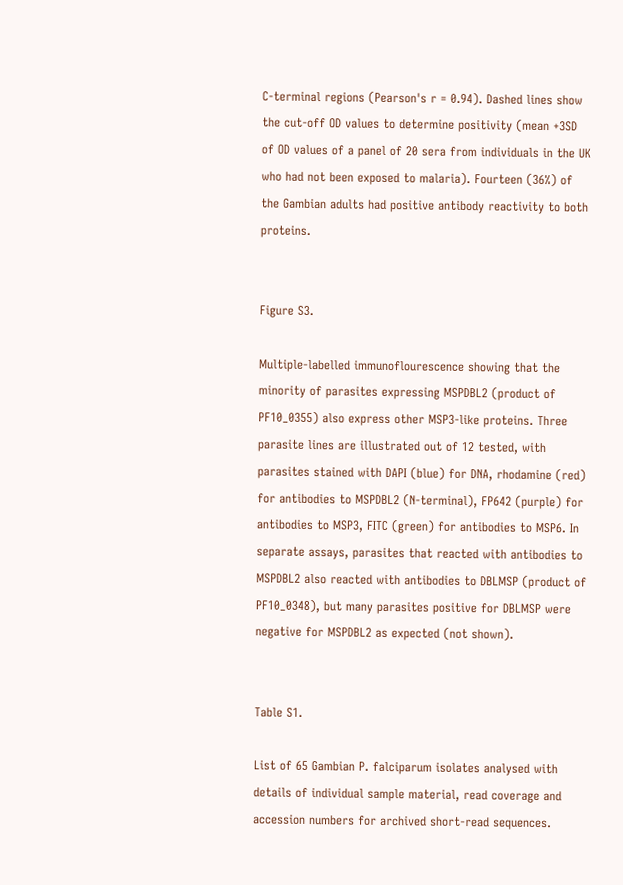C-terminal regions (Pearson's r = 0.94). Dashed lines show the cut-off OD values to determine positivity (mean +3SD of OD values of a panel of 20 sera from individuals in the UK who had not been exposed to malaria). Fourteen (36%) of the Gambian adults had positive antibody reactivity to both proteins.


Figure S3.

Multiple-labelled immunoflourescence showing that the minority of parasites expressing MSPDBL2 (product of PF10_0355) also express other MSP3-like proteins. Three parasite lines are illustrated out of 12 tested, with parasites stained with DAPI (blue) for DNA, rhodamine (red) for antibodies to MSPDBL2 (N-terminal), FP642 (purple) for antibodies to MSP3, FITC (green) for antibodies to MSP6. In separate assays, parasites that reacted with antibodies to MSPDBL2 also reacted with antibodies to DBLMSP (product of PF10_0348), but many parasites positive for DBLMSP were negative for MSPDBL2 as expected (not shown).


Table S1.

List of 65 Gambian P. falciparum isolates analysed with details of individual sample material, read coverage and accession numbers for archived short-read sequences.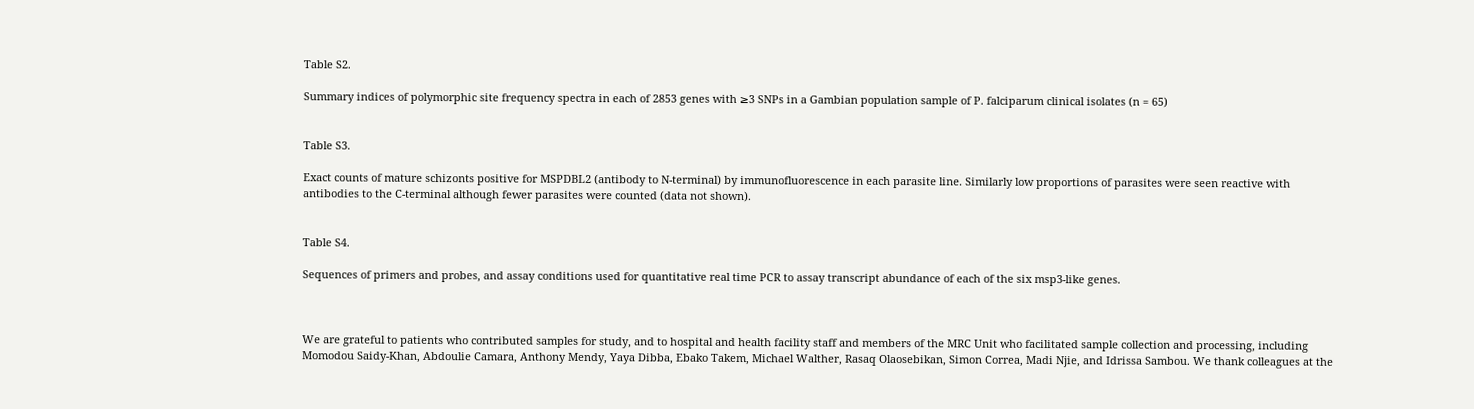Table S2.

Summary indices of polymorphic site frequency spectra in each of 2853 genes with ≥3 SNPs in a Gambian population sample of P. falciparum clinical isolates (n = 65)


Table S3.

Exact counts of mature schizonts positive for MSPDBL2 (antibody to N-terminal) by immunofluorescence in each parasite line. Similarly low proportions of parasites were seen reactive with antibodies to the C-terminal although fewer parasites were counted (data not shown).


Table S4.

Sequences of primers and probes, and assay conditions used for quantitative real time PCR to assay transcript abundance of each of the six msp3-like genes.



We are grateful to patients who contributed samples for study, and to hospital and health facility staff and members of the MRC Unit who facilitated sample collection and processing, including Momodou Saidy-Khan, Abdoulie Camara, Anthony Mendy, Yaya Dibba, Ebako Takem, Michael Walther, Rasaq Olaosebikan, Simon Correa, Madi Njie, and Idrissa Sambou. We thank colleagues at the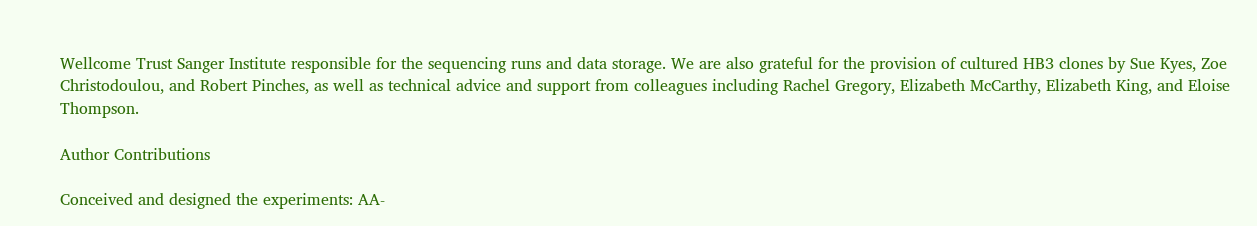Wellcome Trust Sanger Institute responsible for the sequencing runs and data storage. We are also grateful for the provision of cultured HB3 clones by Sue Kyes, Zoe Christodoulou, and Robert Pinches, as well as technical advice and support from colleagues including Rachel Gregory, Elizabeth McCarthy, Elizabeth King, and Eloise Thompson.

Author Contributions

Conceived and designed the experiments: AA-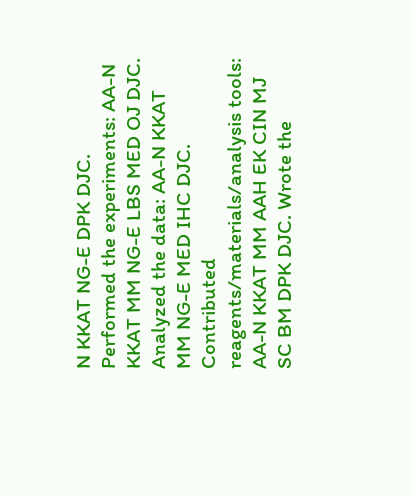N KKAT NG-E DPK DJC. Performed the experiments: AA-N KKAT MM NG-E LBS MED OJ DJC. Analyzed the data: AA-N KKAT MM NG-E MED IHC DJC. Contributed reagents/materials/analysis tools: AA-N KKAT MM AAH EK CIN MJ SC BM DPK DJC. Wrote the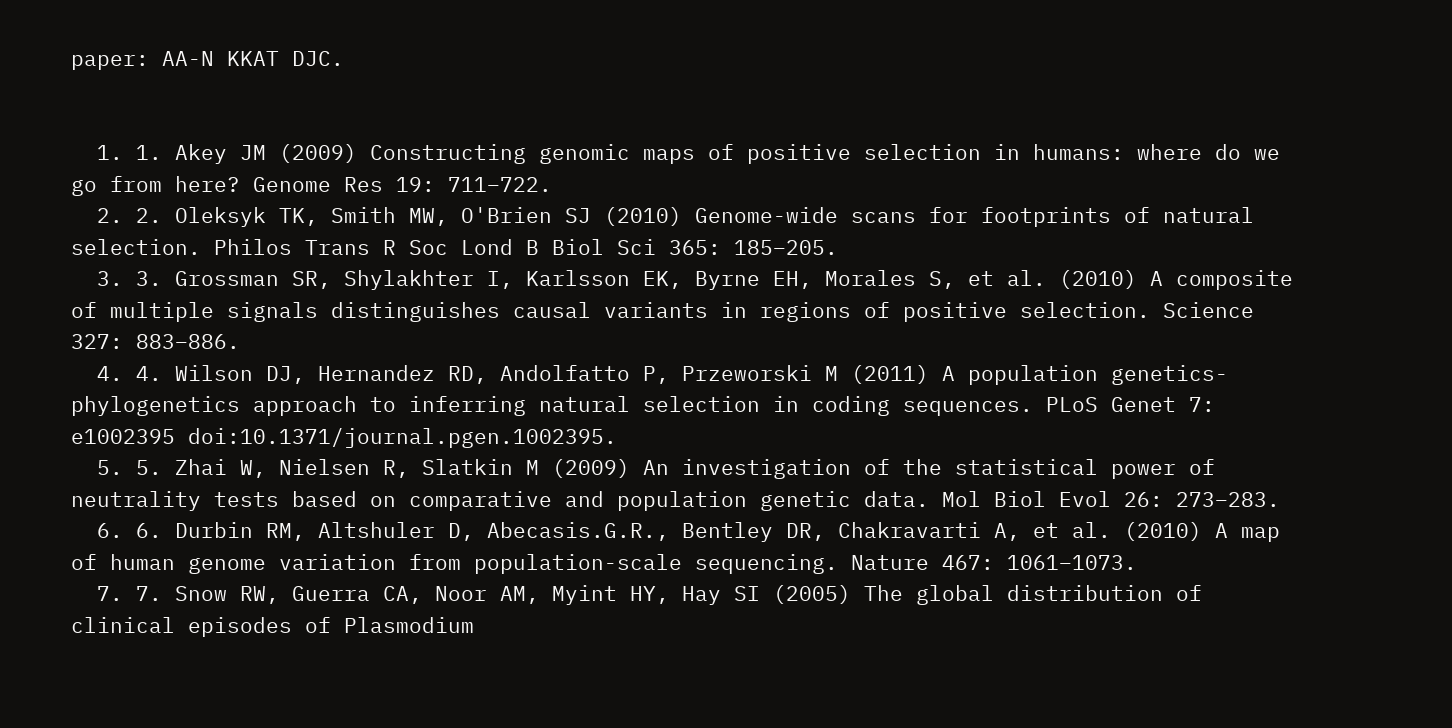paper: AA-N KKAT DJC.


  1. 1. Akey JM (2009) Constructing genomic maps of positive selection in humans: where do we go from here? Genome Res 19: 711–722.
  2. 2. Oleksyk TK, Smith MW, O'Brien SJ (2010) Genome-wide scans for footprints of natural selection. Philos Trans R Soc Lond B Biol Sci 365: 185–205.
  3. 3. Grossman SR, Shylakhter I, Karlsson EK, Byrne EH, Morales S, et al. (2010) A composite of multiple signals distinguishes causal variants in regions of positive selection. Science 327: 883–886.
  4. 4. Wilson DJ, Hernandez RD, Andolfatto P, Przeworski M (2011) A population genetics-phylogenetics approach to inferring natural selection in coding sequences. PLoS Genet 7: e1002395 doi:10.1371/journal.pgen.1002395.
  5. 5. Zhai W, Nielsen R, Slatkin M (2009) An investigation of the statistical power of neutrality tests based on comparative and population genetic data. Mol Biol Evol 26: 273–283.
  6. 6. Durbin RM, Altshuler D, Abecasis.G.R., Bentley DR, Chakravarti A, et al. (2010) A map of human genome variation from population-scale sequencing. Nature 467: 1061–1073.
  7. 7. Snow RW, Guerra CA, Noor AM, Myint HY, Hay SI (2005) The global distribution of clinical episodes of Plasmodium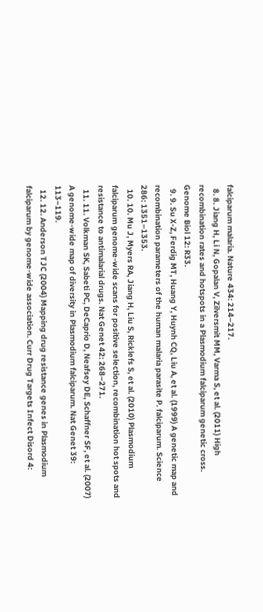falciparum malaria. Nature 434: 214–217.
  8. 8. Jiang H, Li N, Gopalan V, Zilversmit MM, Varma S, et al. (2011) High recombination rates and hotspots in a Plasmodium falciparum genetic cross. Genome Biol 12: R33.
  9. 9. Su X-Z, Ferdig MT, Huang Y, Huynh CQ, Liu A, et al. (1999) A genetic map and recombination parameters of the human malaria parasite P. falciparum. Science 286: 1351–1353.
  10. 10. Mu J, Myers RA, Jiang H, Liu S, Ricklefs S, et al. (2010) Plasmodium falciparum genome-wide scans for positive selection, recombination hot spots and resistance to antimalarial drugs. Nat Genet 42: 268–271.
  11. 11. Volkman SK, Sabeti PC, DeCaprio D, Neafsey DE, Schaffner SF, et al. (2007) A genome-wide map of diversity in Plasmodium falciparum. Nat Genet 39: 113–119.
  12. 12. Anderson TJC (2004) Mapping drug resistance genes in Plasmodium falciparum by genome-wide association. Curr Drug Targets Infect Disord 4: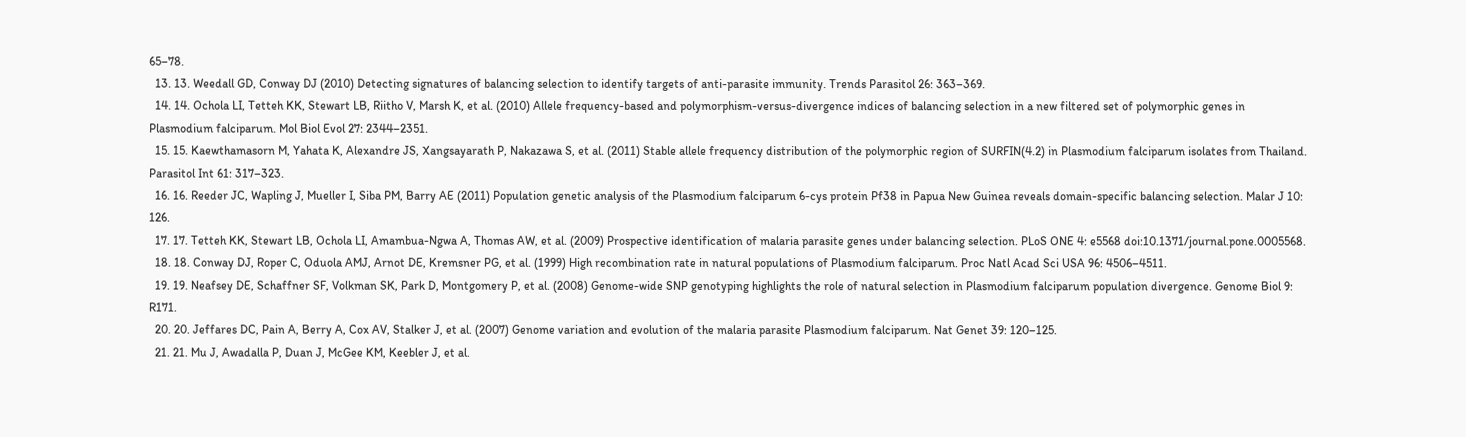65–78.
  13. 13. Weedall GD, Conway DJ (2010) Detecting signatures of balancing selection to identify targets of anti-parasite immunity. Trends Parasitol 26: 363–369.
  14. 14. Ochola LI, Tetteh KK, Stewart LB, Riitho V, Marsh K, et al. (2010) Allele frequency-based and polymorphism-versus-divergence indices of balancing selection in a new filtered set of polymorphic genes in Plasmodium falciparum. Mol Biol Evol 27: 2344–2351.
  15. 15. Kaewthamasorn M, Yahata K, Alexandre JS, Xangsayarath P, Nakazawa S, et al. (2011) Stable allele frequency distribution of the polymorphic region of SURFIN(4.2) in Plasmodium falciparum isolates from Thailand. Parasitol Int 61: 317–323.
  16. 16. Reeder JC, Wapling J, Mueller I, Siba PM, Barry AE (2011) Population genetic analysis of the Plasmodium falciparum 6-cys protein Pf38 in Papua New Guinea reveals domain-specific balancing selection. Malar J 10: 126.
  17. 17. Tetteh KK, Stewart LB, Ochola LI, Amambua-Ngwa A, Thomas AW, et al. (2009) Prospective identification of malaria parasite genes under balancing selection. PLoS ONE 4: e5568 doi:10.1371/journal.pone.0005568.
  18. 18. Conway DJ, Roper C, Oduola AMJ, Arnot DE, Kremsner PG, et al. (1999) High recombination rate in natural populations of Plasmodium falciparum. Proc Natl Acad Sci USA 96: 4506–4511.
  19. 19. Neafsey DE, Schaffner SF, Volkman SK, Park D, Montgomery P, et al. (2008) Genome-wide SNP genotyping highlights the role of natural selection in Plasmodium falciparum population divergence. Genome Biol 9: R171.
  20. 20. Jeffares DC, Pain A, Berry A, Cox AV, Stalker J, et al. (2007) Genome variation and evolution of the malaria parasite Plasmodium falciparum. Nat Genet 39: 120–125.
  21. 21. Mu J, Awadalla P, Duan J, McGee KM, Keebler J, et al.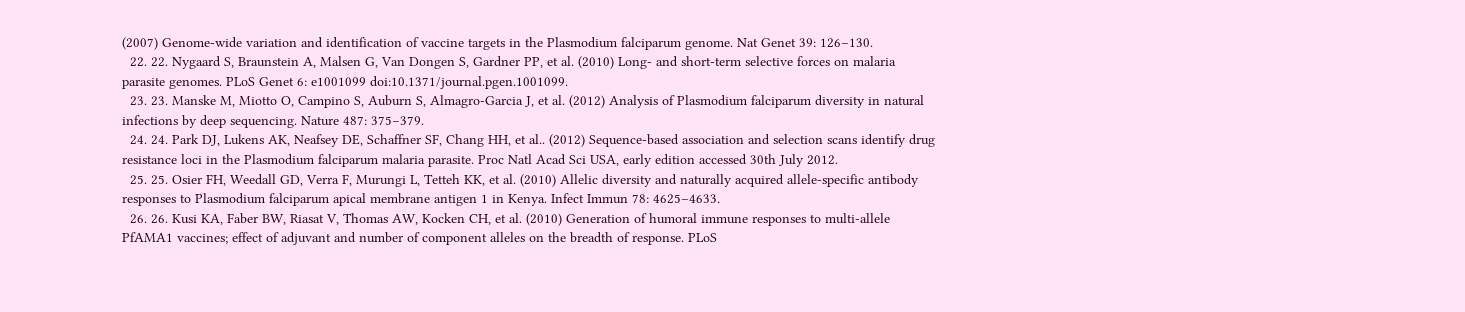(2007) Genome-wide variation and identification of vaccine targets in the Plasmodium falciparum genome. Nat Genet 39: 126–130.
  22. 22. Nygaard S, Braunstein A, Malsen G, Van Dongen S, Gardner PP, et al. (2010) Long- and short-term selective forces on malaria parasite genomes. PLoS Genet 6: e1001099 doi:10.1371/journal.pgen.1001099.
  23. 23. Manske M, Miotto O, Campino S, Auburn S, Almagro-Garcia J, et al. (2012) Analysis of Plasmodium falciparum diversity in natural infections by deep sequencing. Nature 487: 375–379.
  24. 24. Park DJ, Lukens AK, Neafsey DE, Schaffner SF, Chang HH, et al.. (2012) Sequence-based association and selection scans identify drug resistance loci in the Plasmodium falciparum malaria parasite. Proc Natl Acad Sci USA, early edition accessed 30th July 2012.
  25. 25. Osier FH, Weedall GD, Verra F, Murungi L, Tetteh KK, et al. (2010) Allelic diversity and naturally acquired allele-specific antibody responses to Plasmodium falciparum apical membrane antigen 1 in Kenya. Infect Immun 78: 4625–4633.
  26. 26. Kusi KA, Faber BW, Riasat V, Thomas AW, Kocken CH, et al. (2010) Generation of humoral immune responses to multi-allele PfAMA1 vaccines; effect of adjuvant and number of component alleles on the breadth of response. PLoS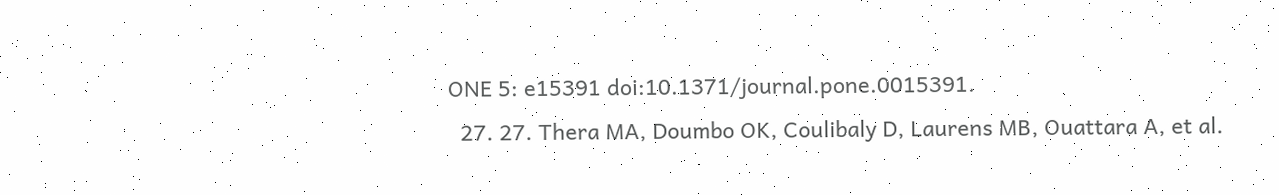ONE 5: e15391 doi:10.1371/journal.pone.0015391.
  27. 27. Thera MA, Doumbo OK, Coulibaly D, Laurens MB, Ouattara A, et al.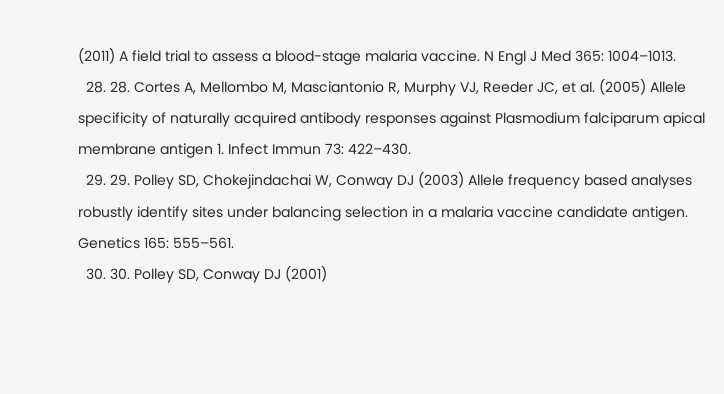(2011) A field trial to assess a blood-stage malaria vaccine. N Engl J Med 365: 1004–1013.
  28. 28. Cortes A, Mellombo M, Masciantonio R, Murphy VJ, Reeder JC, et al. (2005) Allele specificity of naturally acquired antibody responses against Plasmodium falciparum apical membrane antigen 1. Infect Immun 73: 422–430.
  29. 29. Polley SD, Chokejindachai W, Conway DJ (2003) Allele frequency based analyses robustly identify sites under balancing selection in a malaria vaccine candidate antigen. Genetics 165: 555–561.
  30. 30. Polley SD, Conway DJ (2001)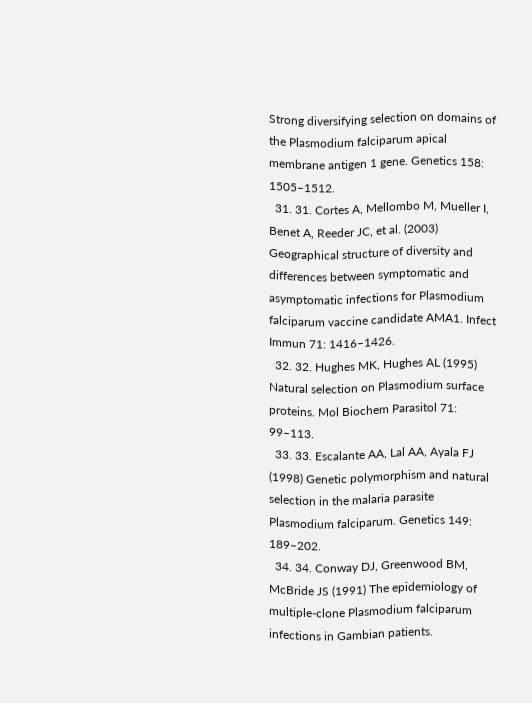Strong diversifying selection on domains of the Plasmodium falciparum apical membrane antigen 1 gene. Genetics 158: 1505–1512.
  31. 31. Cortes A, Mellombo M, Mueller I, Benet A, Reeder JC, et al. (2003) Geographical structure of diversity and differences between symptomatic and asymptomatic infections for Plasmodium falciparum vaccine candidate AMA1. Infect Immun 71: 1416–1426.
  32. 32. Hughes MK, Hughes AL (1995) Natural selection on Plasmodium surface proteins. Mol Biochem Parasitol 71: 99–113.
  33. 33. Escalante AA, Lal AA, Ayala FJ (1998) Genetic polymorphism and natural selection in the malaria parasite Plasmodium falciparum. Genetics 149: 189–202.
  34. 34. Conway DJ, Greenwood BM, McBride JS (1991) The epidemiology of multiple-clone Plasmodium falciparum infections in Gambian patients.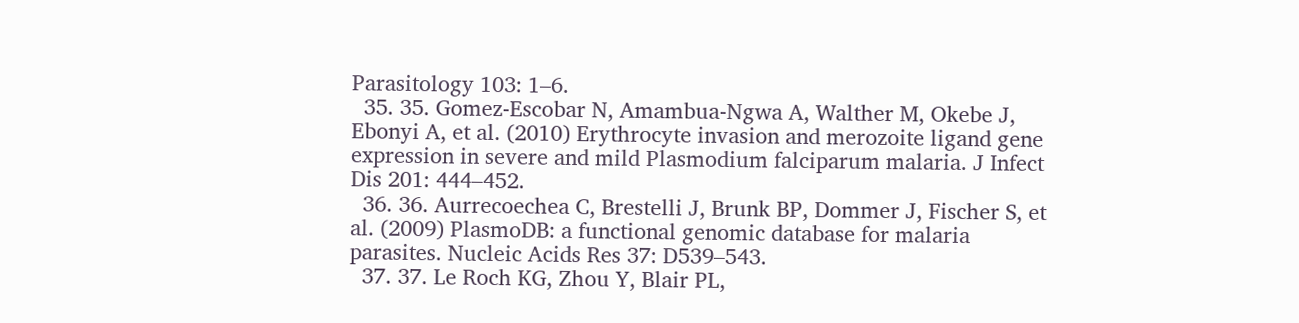Parasitology 103: 1–6.
  35. 35. Gomez-Escobar N, Amambua-Ngwa A, Walther M, Okebe J, Ebonyi A, et al. (2010) Erythrocyte invasion and merozoite ligand gene expression in severe and mild Plasmodium falciparum malaria. J Infect Dis 201: 444–452.
  36. 36. Aurrecoechea C, Brestelli J, Brunk BP, Dommer J, Fischer S, et al. (2009) PlasmoDB: a functional genomic database for malaria parasites. Nucleic Acids Res 37: D539–543.
  37. 37. Le Roch KG, Zhou Y, Blair PL,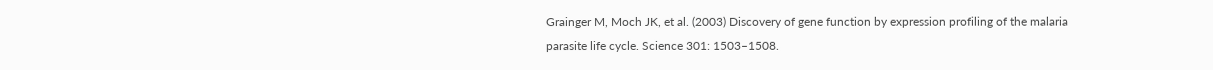Grainger M, Moch JK, et al. (2003) Discovery of gene function by expression profiling of the malaria parasite life cycle. Science 301: 1503–1508.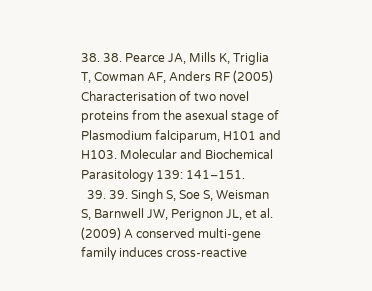38. 38. Pearce JA, Mills K, Triglia T, Cowman AF, Anders RF (2005) Characterisation of two novel proteins from the asexual stage of Plasmodium falciparum, H101 and H103. Molecular and Biochemical Parasitology 139: 141–151.
  39. 39. Singh S, Soe S, Weisman S, Barnwell JW, Perignon JL, et al. (2009) A conserved multi-gene family induces cross-reactive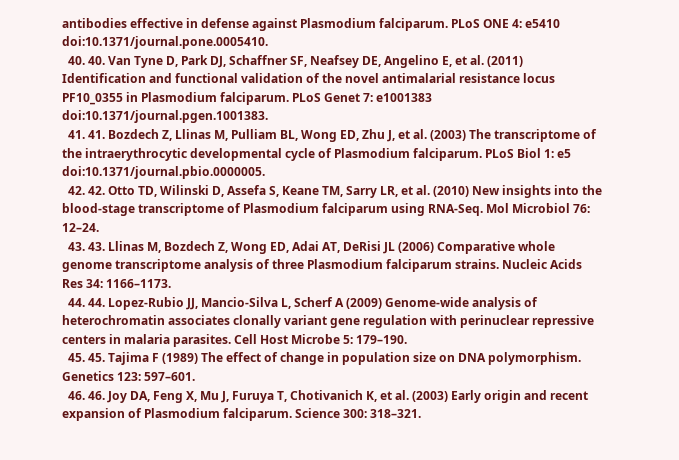antibodies effective in defense against Plasmodium falciparum. PLoS ONE 4: e5410 doi:10.1371/journal.pone.0005410.
  40. 40. Van Tyne D, Park DJ, Schaffner SF, Neafsey DE, Angelino E, et al. (2011) Identification and functional validation of the novel antimalarial resistance locus PF10_0355 in Plasmodium falciparum. PLoS Genet 7: e1001383 doi:10.1371/journal.pgen.1001383.
  41. 41. Bozdech Z, Llinas M, Pulliam BL, Wong ED, Zhu J, et al. (2003) The transcriptome of the intraerythrocytic developmental cycle of Plasmodium falciparum. PLoS Biol 1: e5 doi:10.1371/journal.pbio.0000005.
  42. 42. Otto TD, Wilinski D, Assefa S, Keane TM, Sarry LR, et al. (2010) New insights into the blood-stage transcriptome of Plasmodium falciparum using RNA-Seq. Mol Microbiol 76: 12–24.
  43. 43. Llinas M, Bozdech Z, Wong ED, Adai AT, DeRisi JL (2006) Comparative whole genome transcriptome analysis of three Plasmodium falciparum strains. Nucleic Acids Res 34: 1166–1173.
  44. 44. Lopez-Rubio JJ, Mancio-Silva L, Scherf A (2009) Genome-wide analysis of heterochromatin associates clonally variant gene regulation with perinuclear repressive centers in malaria parasites. Cell Host Microbe 5: 179–190.
  45. 45. Tajima F (1989) The effect of change in population size on DNA polymorphism. Genetics 123: 597–601.
  46. 46. Joy DA, Feng X, Mu J, Furuya T, Chotivanich K, et al. (2003) Early origin and recent expansion of Plasmodium falciparum. Science 300: 318–321.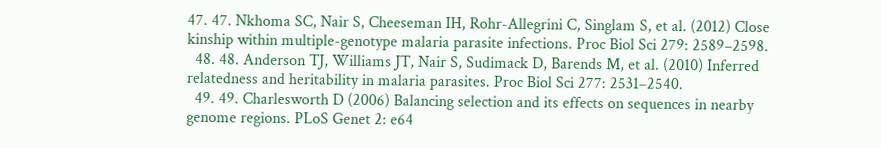47. 47. Nkhoma SC, Nair S, Cheeseman IH, Rohr-Allegrini C, Singlam S, et al. (2012) Close kinship within multiple-genotype malaria parasite infections. Proc Biol Sci 279: 2589–2598.
  48. 48. Anderson TJ, Williams JT, Nair S, Sudimack D, Barends M, et al. (2010) Inferred relatedness and heritability in malaria parasites. Proc Biol Sci 277: 2531–2540.
  49. 49. Charlesworth D (2006) Balancing selection and its effects on sequences in nearby genome regions. PLoS Genet 2: e64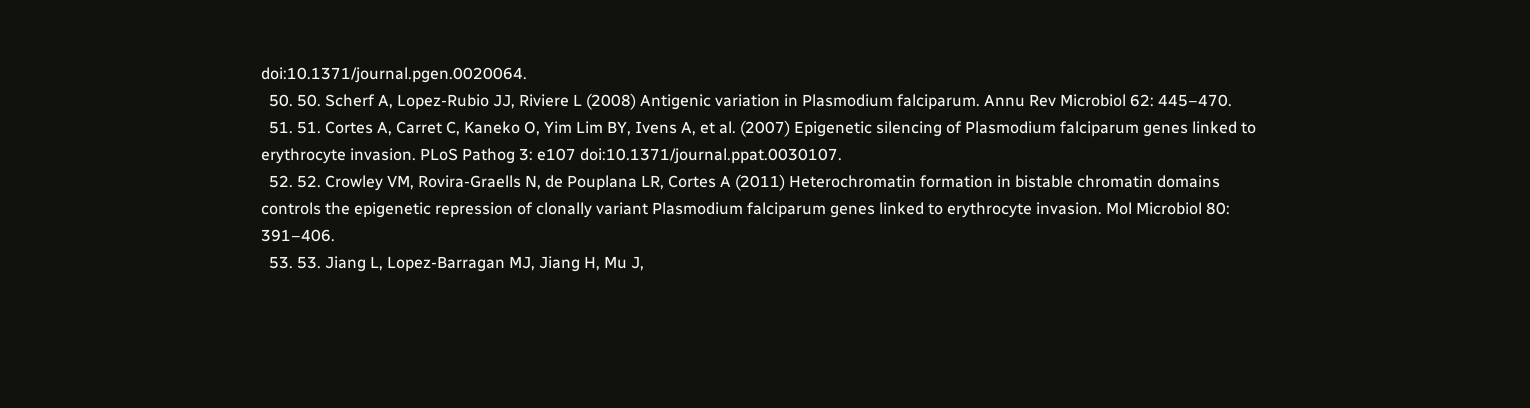doi:10.1371/journal.pgen.0020064.
  50. 50. Scherf A, Lopez-Rubio JJ, Riviere L (2008) Antigenic variation in Plasmodium falciparum. Annu Rev Microbiol 62: 445–470.
  51. 51. Cortes A, Carret C, Kaneko O, Yim Lim BY, Ivens A, et al. (2007) Epigenetic silencing of Plasmodium falciparum genes linked to erythrocyte invasion. PLoS Pathog 3: e107 doi:10.1371/journal.ppat.0030107.
  52. 52. Crowley VM, Rovira-Graells N, de Pouplana LR, Cortes A (2011) Heterochromatin formation in bistable chromatin domains controls the epigenetic repression of clonally variant Plasmodium falciparum genes linked to erythrocyte invasion. Mol Microbiol 80: 391–406.
  53. 53. Jiang L, Lopez-Barragan MJ, Jiang H, Mu J,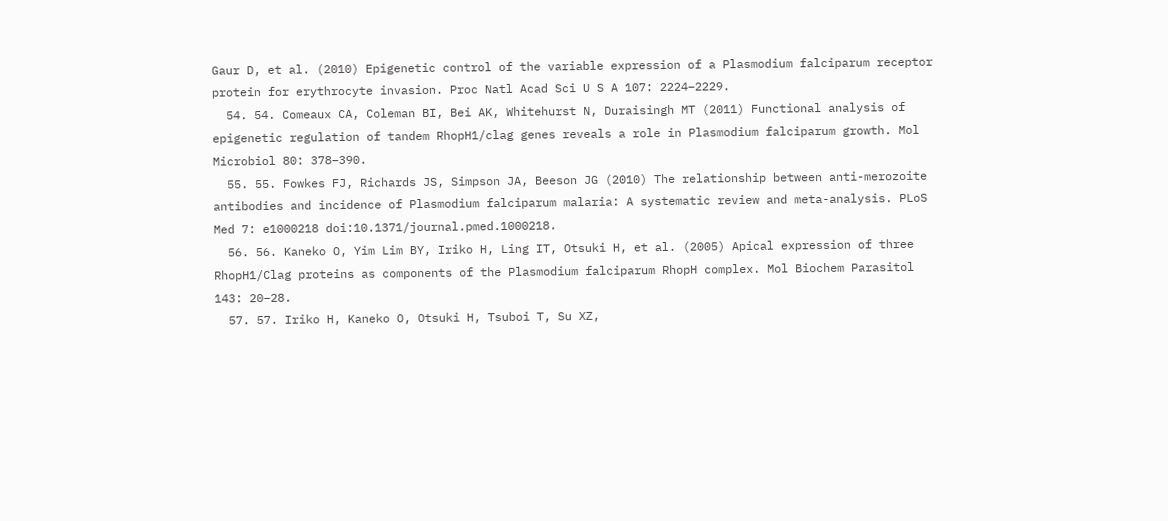Gaur D, et al. (2010) Epigenetic control of the variable expression of a Plasmodium falciparum receptor protein for erythrocyte invasion. Proc Natl Acad Sci U S A 107: 2224–2229.
  54. 54. Comeaux CA, Coleman BI, Bei AK, Whitehurst N, Duraisingh MT (2011) Functional analysis of epigenetic regulation of tandem RhopH1/clag genes reveals a role in Plasmodium falciparum growth. Mol Microbiol 80: 378–390.
  55. 55. Fowkes FJ, Richards JS, Simpson JA, Beeson JG (2010) The relationship between anti-merozoite antibodies and incidence of Plasmodium falciparum malaria: A systematic review and meta-analysis. PLoS Med 7: e1000218 doi:10.1371/journal.pmed.1000218.
  56. 56. Kaneko O, Yim Lim BY, Iriko H, Ling IT, Otsuki H, et al. (2005) Apical expression of three RhopH1/Clag proteins as components of the Plasmodium falciparum RhopH complex. Mol Biochem Parasitol 143: 20–28.
  57. 57. Iriko H, Kaneko O, Otsuki H, Tsuboi T, Su XZ,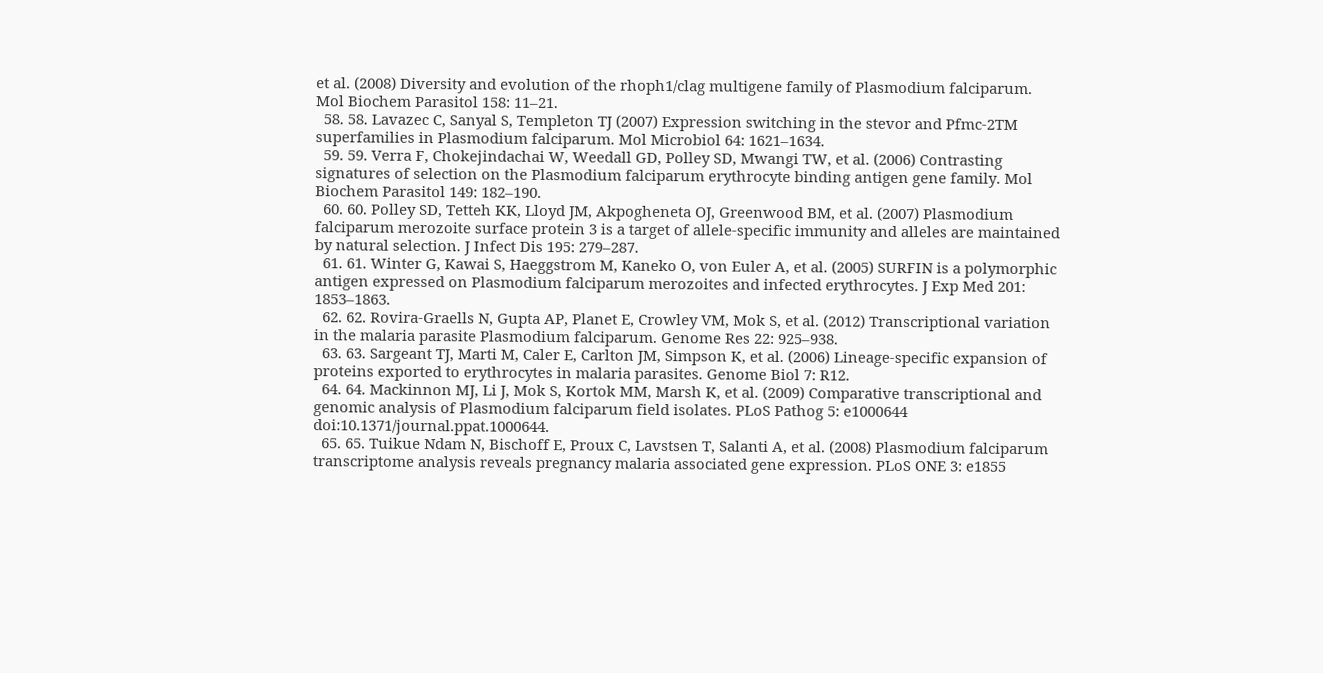et al. (2008) Diversity and evolution of the rhoph1/clag multigene family of Plasmodium falciparum. Mol Biochem Parasitol 158: 11–21.
  58. 58. Lavazec C, Sanyal S, Templeton TJ (2007) Expression switching in the stevor and Pfmc-2TM superfamilies in Plasmodium falciparum. Mol Microbiol 64: 1621–1634.
  59. 59. Verra F, Chokejindachai W, Weedall GD, Polley SD, Mwangi TW, et al. (2006) Contrasting signatures of selection on the Plasmodium falciparum erythrocyte binding antigen gene family. Mol Biochem Parasitol 149: 182–190.
  60. 60. Polley SD, Tetteh KK, Lloyd JM, Akpogheneta OJ, Greenwood BM, et al. (2007) Plasmodium falciparum merozoite surface protein 3 is a target of allele-specific immunity and alleles are maintained by natural selection. J Infect Dis 195: 279–287.
  61. 61. Winter G, Kawai S, Haeggstrom M, Kaneko O, von Euler A, et al. (2005) SURFIN is a polymorphic antigen expressed on Plasmodium falciparum merozoites and infected erythrocytes. J Exp Med 201: 1853–1863.
  62. 62. Rovira-Graells N, Gupta AP, Planet E, Crowley VM, Mok S, et al. (2012) Transcriptional variation in the malaria parasite Plasmodium falciparum. Genome Res 22: 925–938.
  63. 63. Sargeant TJ, Marti M, Caler E, Carlton JM, Simpson K, et al. (2006) Lineage-specific expansion of proteins exported to erythrocytes in malaria parasites. Genome Biol 7: R12.
  64. 64. Mackinnon MJ, Li J, Mok S, Kortok MM, Marsh K, et al. (2009) Comparative transcriptional and genomic analysis of Plasmodium falciparum field isolates. PLoS Pathog 5: e1000644 doi:10.1371/journal.ppat.1000644.
  65. 65. Tuikue Ndam N, Bischoff E, Proux C, Lavstsen T, Salanti A, et al. (2008) Plasmodium falciparum transcriptome analysis reveals pregnancy malaria associated gene expression. PLoS ONE 3: e1855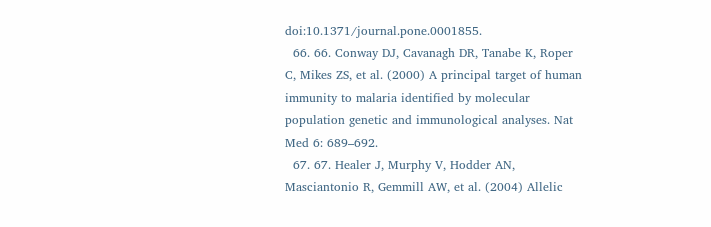doi:10.1371/journal.pone.0001855.
  66. 66. Conway DJ, Cavanagh DR, Tanabe K, Roper C, Mikes ZS, et al. (2000) A principal target of human immunity to malaria identified by molecular population genetic and immunological analyses. Nat Med 6: 689–692.
  67. 67. Healer J, Murphy V, Hodder AN, Masciantonio R, Gemmill AW, et al. (2004) Allelic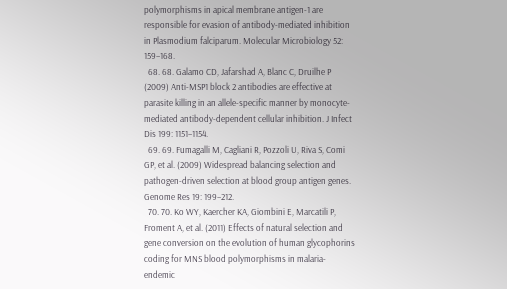polymorphisms in apical membrane antigen-1 are responsible for evasion of antibody-mediated inhibition in Plasmodium falciparum. Molecular Microbiology 52: 159–168.
  68. 68. Galamo CD, Jafarshad A, Blanc C, Druilhe P (2009) Anti-MSP1 block 2 antibodies are effective at parasite killing in an allele-specific manner by monocyte-mediated antibody-dependent cellular inhibition. J Infect Dis 199: 1151–1154.
  69. 69. Fumagalli M, Cagliani R, Pozzoli U, Riva S, Comi GP, et al. (2009) Widespread balancing selection and pathogen-driven selection at blood group antigen genes. Genome Res 19: 199–212.
  70. 70. Ko WY, Kaercher KA, Giombini E, Marcatili P, Froment A, et al. (2011) Effects of natural selection and gene conversion on the evolution of human glycophorins coding for MNS blood polymorphisms in malaria-endemic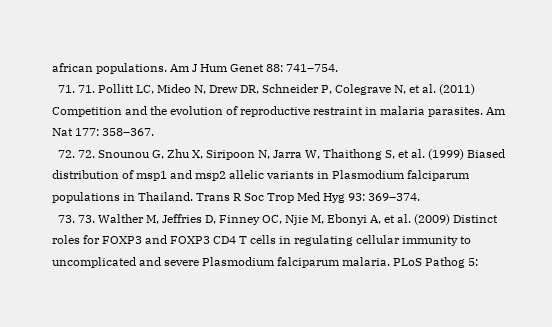african populations. Am J Hum Genet 88: 741–754.
  71. 71. Pollitt LC, Mideo N, Drew DR, Schneider P, Colegrave N, et al. (2011) Competition and the evolution of reproductive restraint in malaria parasites. Am Nat 177: 358–367.
  72. 72. Snounou G, Zhu X, Siripoon N, Jarra W, Thaithong S, et al. (1999) Biased distribution of msp1 and msp2 allelic variants in Plasmodium falciparum populations in Thailand. Trans R Soc Trop Med Hyg 93: 369–374.
  73. 73. Walther M, Jeffries D, Finney OC, Njie M, Ebonyi A, et al. (2009) Distinct roles for FOXP3 and FOXP3 CD4 T cells in regulating cellular immunity to uncomplicated and severe Plasmodium falciparum malaria. PLoS Pathog 5: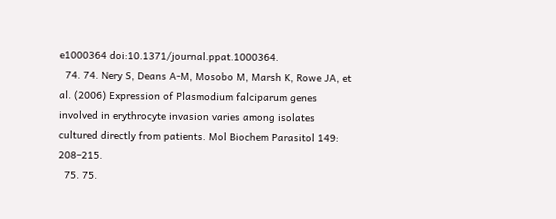e1000364 doi:10.1371/journal.ppat.1000364.
  74. 74. Nery S, Deans A-M, Mosobo M, Marsh K, Rowe JA, et al. (2006) Expression of Plasmodium falciparum genes involved in erythrocyte invasion varies among isolates cultured directly from patients. Mol Biochem Parasitol 149: 208–215.
  75. 75.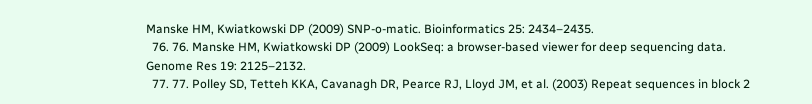Manske HM, Kwiatkowski DP (2009) SNP-o-matic. Bioinformatics 25: 2434–2435.
  76. 76. Manske HM, Kwiatkowski DP (2009) LookSeq: a browser-based viewer for deep sequencing data. Genome Res 19: 2125–2132.
  77. 77. Polley SD, Tetteh KKA, Cavanagh DR, Pearce RJ, Lloyd JM, et al. (2003) Repeat sequences in block 2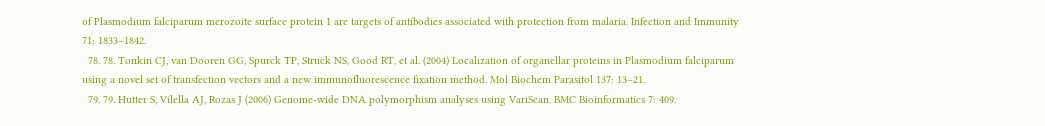of Plasmodium falciparum merozoite surface protein 1 are targets of antibodies associated with protection from malaria. Infection and Immunity 71: 1833–1842.
  78. 78. Tonkin CJ, van Dooren GG, Spurck TP, Struck NS, Good RT, et al. (2004) Localization of organellar proteins in Plasmodium falciparum using a novel set of transfection vectors and a new immunofluorescence fixation method. Mol Biochem Parasitol 137: 13–21.
  79. 79. Hutter S, Vilella AJ, Rozas J (2006) Genome-wide DNA polymorphism analyses using VariScan. BMC Bioinformatics 7: 409.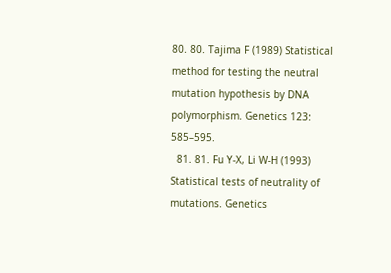80. 80. Tajima F (1989) Statistical method for testing the neutral mutation hypothesis by DNA polymorphism. Genetics 123: 585–595.
  81. 81. Fu Y-X, Li W-H (1993) Statistical tests of neutrality of mutations. Genetics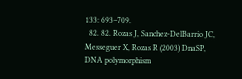133: 693–709.
  82. 82. Rozas J, Sanchez-DelBarrio JC, Messeguer X, Rozas R (2003) DnaSP, DNA polymorphism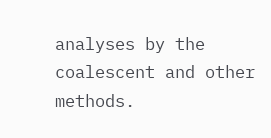analyses by the coalescent and other methods.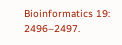Bioinformatics 19: 2496–2497.